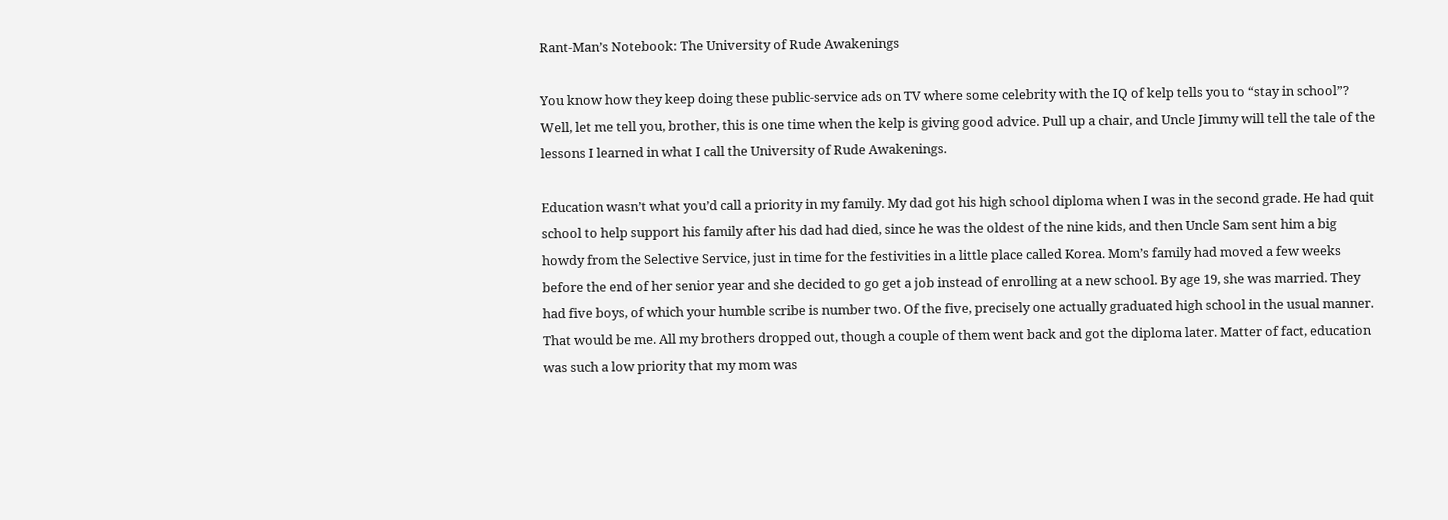Rant-Man’s Notebook: The University of Rude Awakenings

You know how they keep doing these public-service ads on TV where some celebrity with the IQ of kelp tells you to “stay in school”? Well, let me tell you, brother, this is one time when the kelp is giving good advice. Pull up a chair, and Uncle Jimmy will tell the tale of the lessons I learned in what I call the University of Rude Awakenings.

Education wasn’t what you’d call a priority in my family. My dad got his high school diploma when I was in the second grade. He had quit school to help support his family after his dad had died, since he was the oldest of the nine kids, and then Uncle Sam sent him a big howdy from the Selective Service, just in time for the festivities in a little place called Korea. Mom’s family had moved a few weeks before the end of her senior year and she decided to go get a job instead of enrolling at a new school. By age 19, she was married. They had five boys, of which your humble scribe is number two. Of the five, precisely one actually graduated high school in the usual manner. That would be me. All my brothers dropped out, though a couple of them went back and got the diploma later. Matter of fact, education was such a low priority that my mom was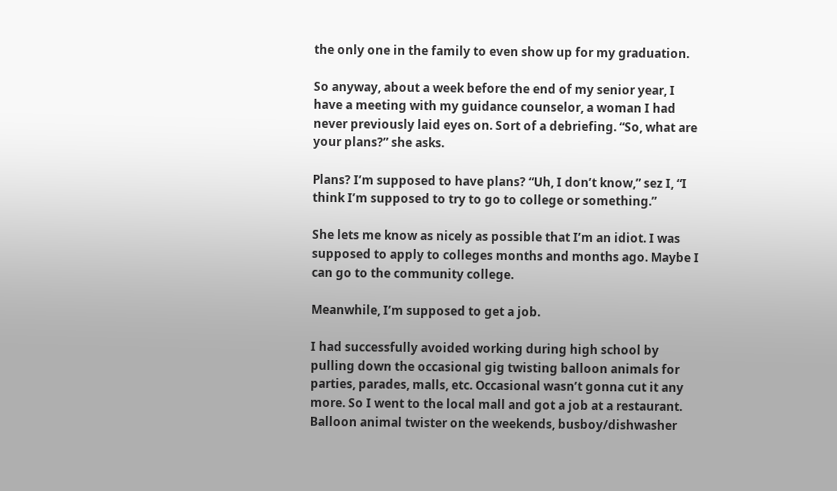the only one in the family to even show up for my graduation.

So anyway, about a week before the end of my senior year, I have a meeting with my guidance counselor, a woman I had never previously laid eyes on. Sort of a debriefing. “So, what are your plans?” she asks.

Plans? I’m supposed to have plans? “Uh, I don’t know,” sez I, “I think I’m supposed to try to go to college or something.”

She lets me know as nicely as possible that I’m an idiot. I was supposed to apply to colleges months and months ago. Maybe I can go to the community college.

Meanwhile, I’m supposed to get a job.

I had successfully avoided working during high school by pulling down the occasional gig twisting balloon animals for parties, parades, malls, etc. Occasional wasn’t gonna cut it any more. So I went to the local mall and got a job at a restaurant. Balloon animal twister on the weekends, busboy/dishwasher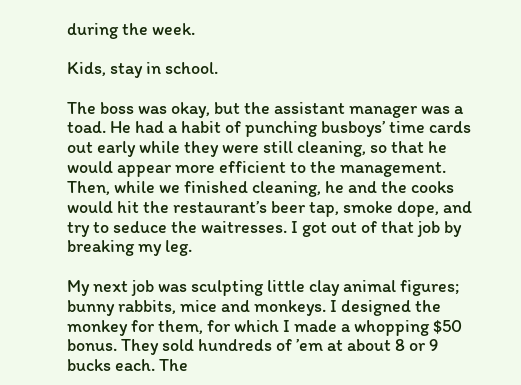during the week.

Kids, stay in school.

The boss was okay, but the assistant manager was a toad. He had a habit of punching busboys’ time cards out early while they were still cleaning, so that he would appear more efficient to the management. Then, while we finished cleaning, he and the cooks would hit the restaurant’s beer tap, smoke dope, and try to seduce the waitresses. I got out of that job by breaking my leg.

My next job was sculpting little clay animal figures; bunny rabbits, mice and monkeys. I designed the monkey for them, for which I made a whopping $50 bonus. They sold hundreds of ’em at about 8 or 9 bucks each. The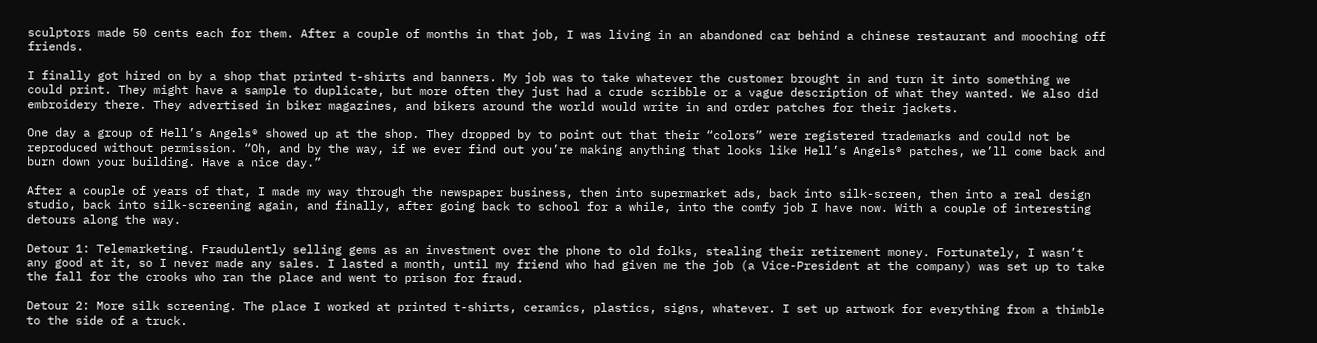sculptors made 50 cents each for them. After a couple of months in that job, I was living in an abandoned car behind a chinese restaurant and mooching off friends.

I finally got hired on by a shop that printed t-shirts and banners. My job was to take whatever the customer brought in and turn it into something we could print. They might have a sample to duplicate, but more often they just had a crude scribble or a vague description of what they wanted. We also did embroidery there. They advertised in biker magazines, and bikers around the world would write in and order patches for their jackets.

One day a group of Hell’s Angels® showed up at the shop. They dropped by to point out that their “colors” were registered trademarks and could not be reproduced without permission. “Oh, and by the way, if we ever find out you’re making anything that looks like Hell’s Angels® patches, we’ll come back and burn down your building. Have a nice day.”

After a couple of years of that, I made my way through the newspaper business, then into supermarket ads, back into silk-screen, then into a real design studio, back into silk-screening again, and finally, after going back to school for a while, into the comfy job I have now. With a couple of interesting detours along the way.

Detour 1: Telemarketing. Fraudulently selling gems as an investment over the phone to old folks, stealing their retirement money. Fortunately, I wasn’t any good at it, so I never made any sales. I lasted a month, until my friend who had given me the job (a Vice-President at the company) was set up to take the fall for the crooks who ran the place and went to prison for fraud.

Detour 2: More silk screening. The place I worked at printed t-shirts, ceramics, plastics, signs, whatever. I set up artwork for everything from a thimble to the side of a truck.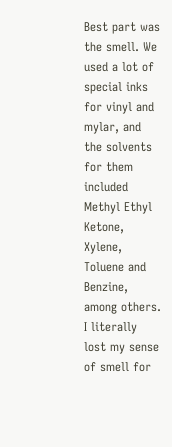Best part was the smell. We used a lot of special inks for vinyl and mylar, and the solvents for them included Methyl Ethyl Ketone, Xylene, Toluene and Benzine, among others. I literally lost my sense of smell for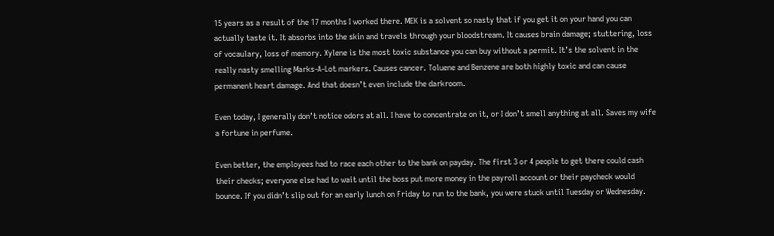15 years as a result of the 17 months I worked there. MEK is a solvent so nasty that if you get it on your hand you can actually taste it. It absorbs into the skin and travels through your bloodstream. It causes brain damage; stuttering, loss of vocaulary, loss of memory. Xylene is the most toxic substance you can buy without a permit. It’s the solvent in the really nasty smelling Marks-A-Lot markers. Causes cancer. Toluene and Benzene are both highly toxic and can cause permanent heart damage. And that doesn’t even include the darkroom.

Even today, I generally don’t notice odors at all. I have to concentrate on it, or I don’t smell anything at all. Saves my wife a fortune in perfume.

Even better, the employees had to race each other to the bank on payday. The first 3 or 4 people to get there could cash their checks; everyone else had to wait until the boss put more money in the payroll account or their paycheck would bounce. If you didn’t slip out for an early lunch on Friday to run to the bank, you were stuck until Tuesday or Wednesday.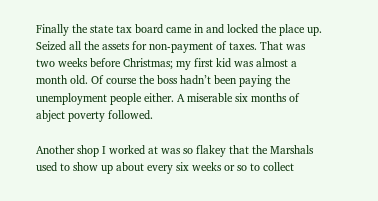Finally the state tax board came in and locked the place up. Seized all the assets for non-payment of taxes. That was two weeks before Christmas; my first kid was almost a month old. Of course the boss hadn’t been paying the unemployment people either. A miserable six months of abject poverty followed.

Another shop I worked at was so flakey that the Marshals used to show up about every six weeks or so to collect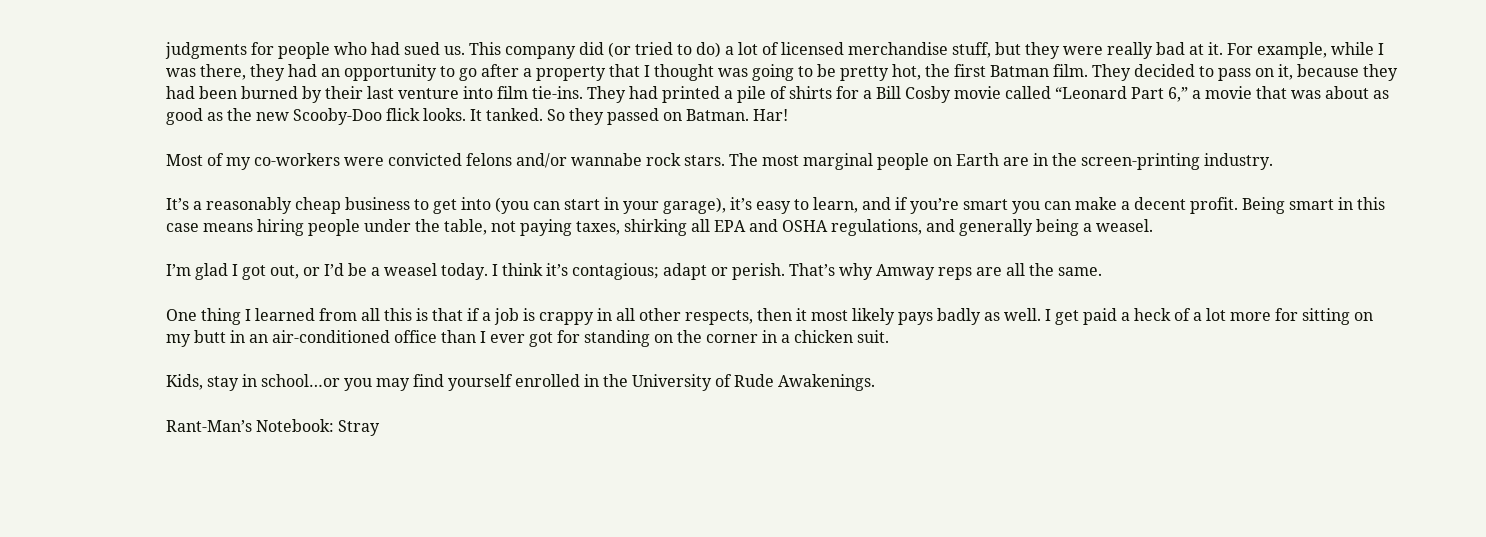judgments for people who had sued us. This company did (or tried to do) a lot of licensed merchandise stuff, but they were really bad at it. For example, while I was there, they had an opportunity to go after a property that I thought was going to be pretty hot, the first Batman film. They decided to pass on it, because they had been burned by their last venture into film tie-ins. They had printed a pile of shirts for a Bill Cosby movie called “Leonard Part 6,” a movie that was about as good as the new Scooby-Doo flick looks. It tanked. So they passed on Batman. Har!

Most of my co-workers were convicted felons and/or wannabe rock stars. The most marginal people on Earth are in the screen-printing industry.

It’s a reasonably cheap business to get into (you can start in your garage), it’s easy to learn, and if you’re smart you can make a decent profit. Being smart in this case means hiring people under the table, not paying taxes, shirking all EPA and OSHA regulations, and generally being a weasel.

I’m glad I got out, or I’d be a weasel today. I think it’s contagious; adapt or perish. That’s why Amway reps are all the same.

One thing I learned from all this is that if a job is crappy in all other respects, then it most likely pays badly as well. I get paid a heck of a lot more for sitting on my butt in an air-conditioned office than I ever got for standing on the corner in a chicken suit.

Kids, stay in school…or you may find yourself enrolled in the University of Rude Awakenings.

Rant-Man’s Notebook: Stray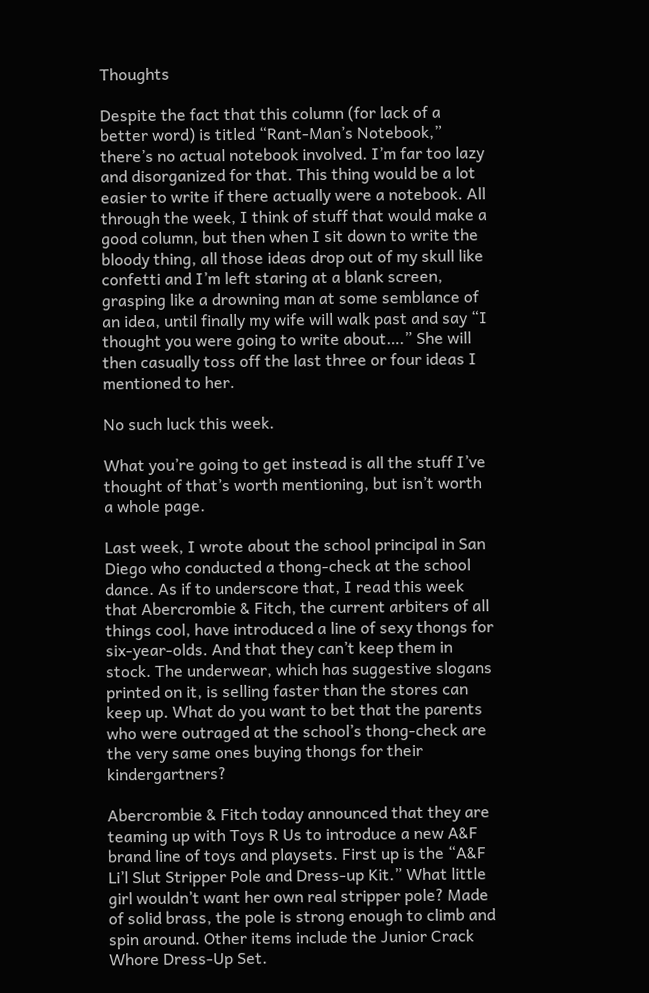Thoughts

Despite the fact that this column (for lack of a better word) is titled “Rant-Man’s Notebook,” there’s no actual notebook involved. I’m far too lazy and disorganized for that. This thing would be a lot easier to write if there actually were a notebook. All through the week, I think of stuff that would make a good column, but then when I sit down to write the bloody thing, all those ideas drop out of my skull like confetti and I’m left staring at a blank screen, grasping like a drowning man at some semblance of an idea, until finally my wife will walk past and say “I thought you were going to write about….” She will then casually toss off the last three or four ideas I mentioned to her.

No such luck this week.

What you’re going to get instead is all the stuff I’ve thought of that’s worth mentioning, but isn’t worth a whole page.

Last week, I wrote about the school principal in San Diego who conducted a thong-check at the school dance. As if to underscore that, I read this week that Abercrombie & Fitch, the current arbiters of all things cool, have introduced a line of sexy thongs for six-year-olds. And that they can’t keep them in stock. The underwear, which has suggestive slogans printed on it, is selling faster than the stores can keep up. What do you want to bet that the parents who were outraged at the school’s thong-check are the very same ones buying thongs for their kindergartners?

Abercrombie & Fitch today announced that they are teaming up with Toys R Us to introduce a new A&F brand line of toys and playsets. First up is the “A&F Li’l Slut Stripper Pole and Dress-up Kit.” What little girl wouldn’t want her own real stripper pole? Made of solid brass, the pole is strong enough to climb and spin around. Other items include the Junior Crack Whore Dress-Up Set.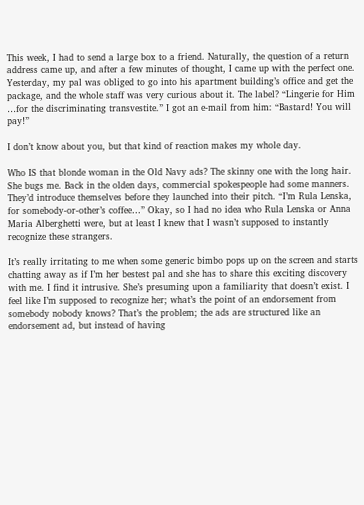This week, I had to send a large box to a friend. Naturally, the question of a return address came up, and after a few minutes of thought, I came up with the perfect one. Yesterday, my pal was obliged to go into his apartment building’s office and get the package, and the whole staff was very curious about it. The label? “Lingerie for Him …for the discriminating transvestite.” I got an e-mail from him: “Bastard! You will pay!”

I don’t know about you, but that kind of reaction makes my whole day.

Who IS that blonde woman in the Old Navy ads? The skinny one with the long hair. She bugs me. Back in the olden days, commercial spokespeople had some manners. They’d introduce themselves before they launched into their pitch. “I’m Rula Lenska, for somebody-or-other’s coffee…” Okay, so I had no idea who Rula Lenska or Anna Maria Alberghetti were, but at least I knew that I wasn’t supposed to instantly recognize these strangers.

It’s really irritating to me when some generic bimbo pops up on the screen and starts chatting away as if I’m her bestest pal and she has to share this exciting discovery with me. I find it intrusive. She’s presuming upon a familiarity that doesn’t exist. I feel like I’m supposed to recognize her; what’s the point of an endorsement from somebody nobody knows? That’s the problem; the ads are structured like an endorsement ad, but instead of having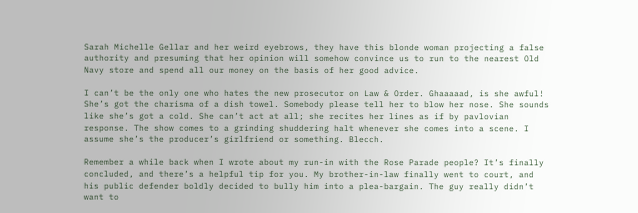Sarah Michelle Gellar and her weird eyebrows, they have this blonde woman projecting a false authority and presuming that her opinion will somehow convince us to run to the nearest Old Navy store and spend all our money on the basis of her good advice.

I can’t be the only one who hates the new prosecutor on Law & Order. Ghaaaaad, is she awful! She’s got the charisma of a dish towel. Somebody please tell her to blow her nose. She sounds like she’s got a cold. She can’t act at all; she recites her lines as if by pavlovian response. The show comes to a grinding shuddering halt whenever she comes into a scene. I assume she’s the producer’s girlfriend or something. Blecch.

Remember a while back when I wrote about my run-in with the Rose Parade people? It’s finally concluded, and there’s a helpful tip for you. My brother-in-law finally went to court, and his public defender boldly decided to bully him into a plea-bargain. The guy really didn’t want to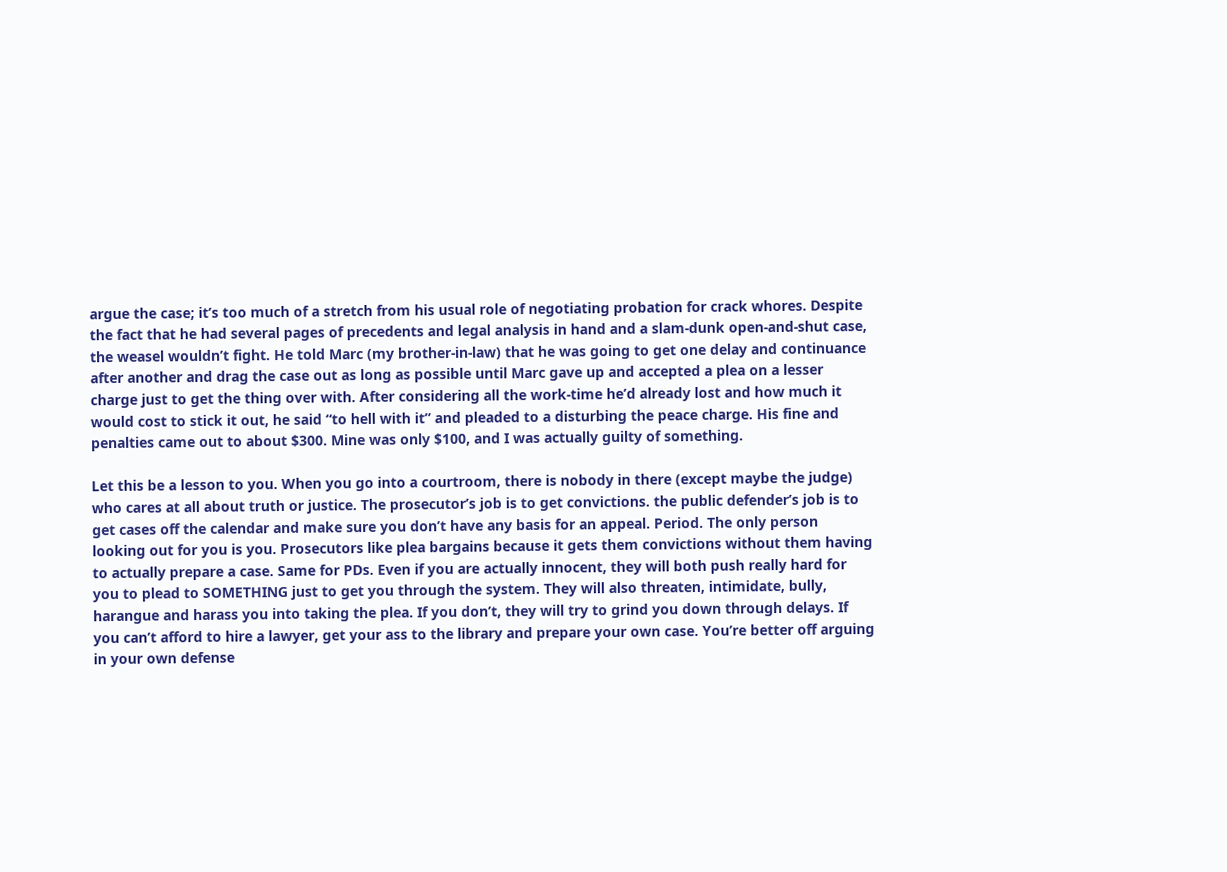argue the case; it’s too much of a stretch from his usual role of negotiating probation for crack whores. Despite the fact that he had several pages of precedents and legal analysis in hand and a slam-dunk open-and-shut case, the weasel wouldn’t fight. He told Marc (my brother-in-law) that he was going to get one delay and continuance after another and drag the case out as long as possible until Marc gave up and accepted a plea on a lesser charge just to get the thing over with. After considering all the work-time he’d already lost and how much it would cost to stick it out, he said “to hell with it” and pleaded to a disturbing the peace charge. His fine and penalties came out to about $300. Mine was only $100, and I was actually guilty of something.

Let this be a lesson to you. When you go into a courtroom, there is nobody in there (except maybe the judge) who cares at all about truth or justice. The prosecutor’s job is to get convictions. the public defender’s job is to get cases off the calendar and make sure you don’t have any basis for an appeal. Period. The only person looking out for you is you. Prosecutors like plea bargains because it gets them convictions without them having to actually prepare a case. Same for PDs. Even if you are actually innocent, they will both push really hard for you to plead to SOMETHING just to get you through the system. They will also threaten, intimidate, bully, harangue and harass you into taking the plea. If you don’t, they will try to grind you down through delays. If you can’t afford to hire a lawyer, get your ass to the library and prepare your own case. You’re better off arguing in your own defense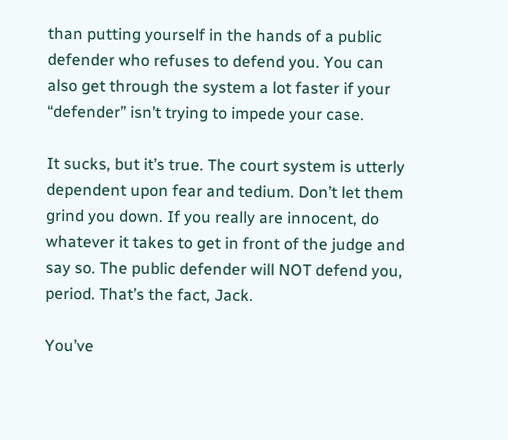than putting yourself in the hands of a public defender who refuses to defend you. You can also get through the system a lot faster if your “defender” isn’t trying to impede your case.

It sucks, but it’s true. The court system is utterly dependent upon fear and tedium. Don’t let them grind you down. If you really are innocent, do whatever it takes to get in front of the judge and say so. The public defender will NOT defend you, period. That’s the fact, Jack.

You’ve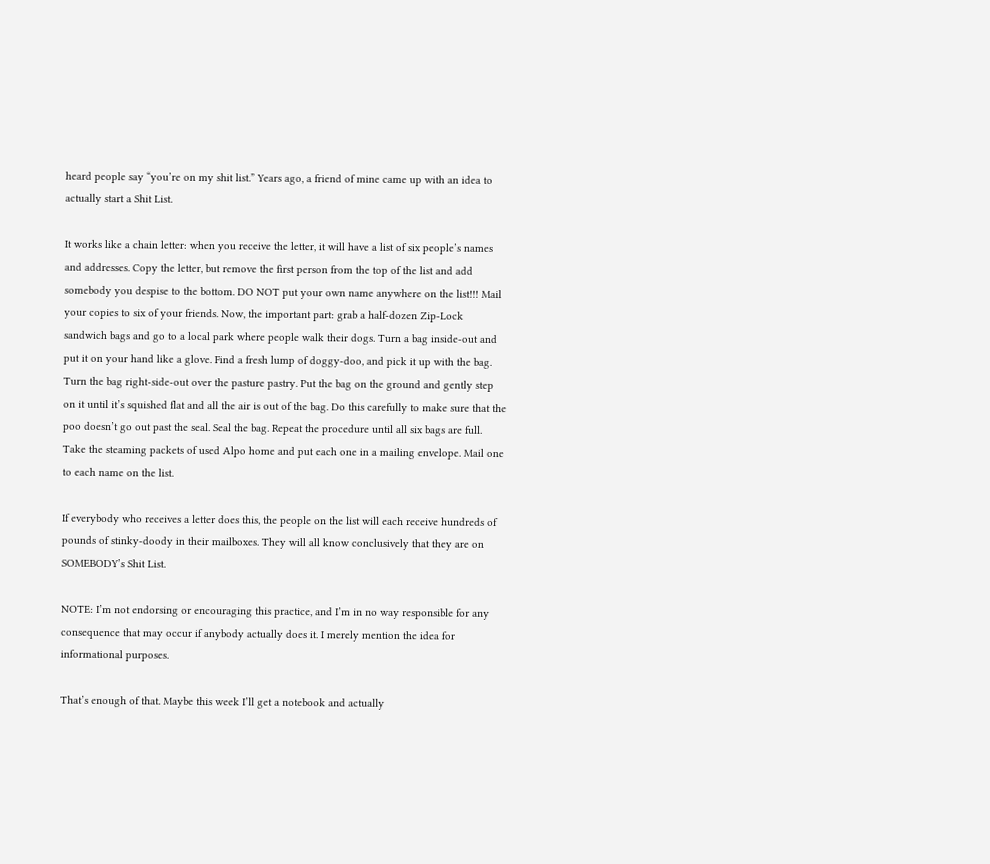heard people say “you’re on my shit list.” Years ago, a friend of mine came up with an idea to actually start a Shit List.

It works like a chain letter: when you receive the letter, it will have a list of six people’s names and addresses. Copy the letter, but remove the first person from the top of the list and add somebody you despise to the bottom. DO NOT put your own name anywhere on the list!!! Mail your copies to six of your friends. Now, the important part: grab a half-dozen Zip-Lock sandwich bags and go to a local park where people walk their dogs. Turn a bag inside-out and put it on your hand like a glove. Find a fresh lump of doggy-doo, and pick it up with the bag. Turn the bag right-side-out over the pasture pastry. Put the bag on the ground and gently step on it until it’s squished flat and all the air is out of the bag. Do this carefully to make sure that the poo doesn’t go out past the seal. Seal the bag. Repeat the procedure until all six bags are full. Take the steaming packets of used Alpo home and put each one in a mailing envelope. Mail one to each name on the list.

If everybody who receives a letter does this, the people on the list will each receive hundreds of pounds of stinky-doody in their mailboxes. They will all know conclusively that they are on SOMEBODY’s Shit List.

NOTE: I’m not endorsing or encouraging this practice, and I’m in no way responsible for any consequence that may occur if anybody actually does it. I merely mention the idea for informational purposes.

That’s enough of that. Maybe this week I’ll get a notebook and actually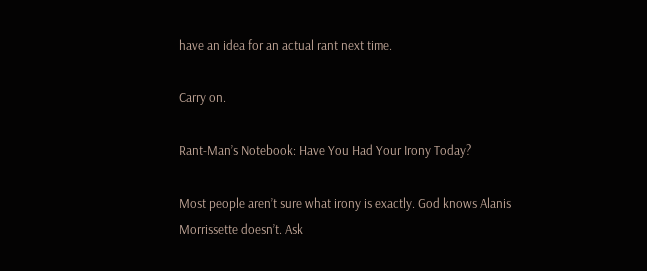have an idea for an actual rant next time.

Carry on.

Rant-Man’s Notebook: Have You Had Your Irony Today?

Most people aren’t sure what irony is exactly. God knows Alanis Morrissette doesn’t. Ask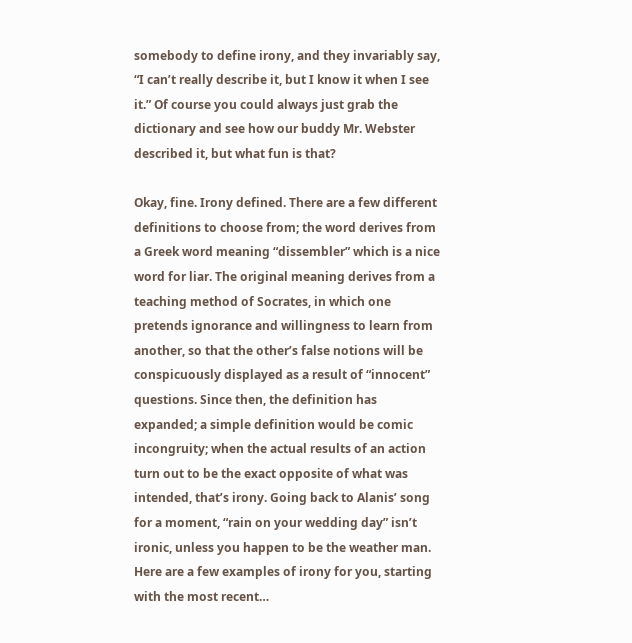somebody to define irony, and they invariably say, “I can’t really describe it, but I know it when I see it.” Of course you could always just grab the dictionary and see how our buddy Mr. Webster described it, but what fun is that?

Okay, fine. Irony defined. There are a few different definitions to choose from; the word derives from a Greek word meaning “dissembler” which is a nice word for liar. The original meaning derives from a teaching method of Socrates, in which one pretends ignorance and willingness to learn from another, so that the other’s false notions will be conspicuously displayed as a result of “innocent” questions. Since then, the definition has expanded; a simple definition would be comic incongruity; when the actual results of an action turn out to be the exact opposite of what was intended, that’s irony. Going back to Alanis’ song for a moment, “rain on your wedding day” isn’t ironic, unless you happen to be the weather man. Here are a few examples of irony for you, starting with the most recent…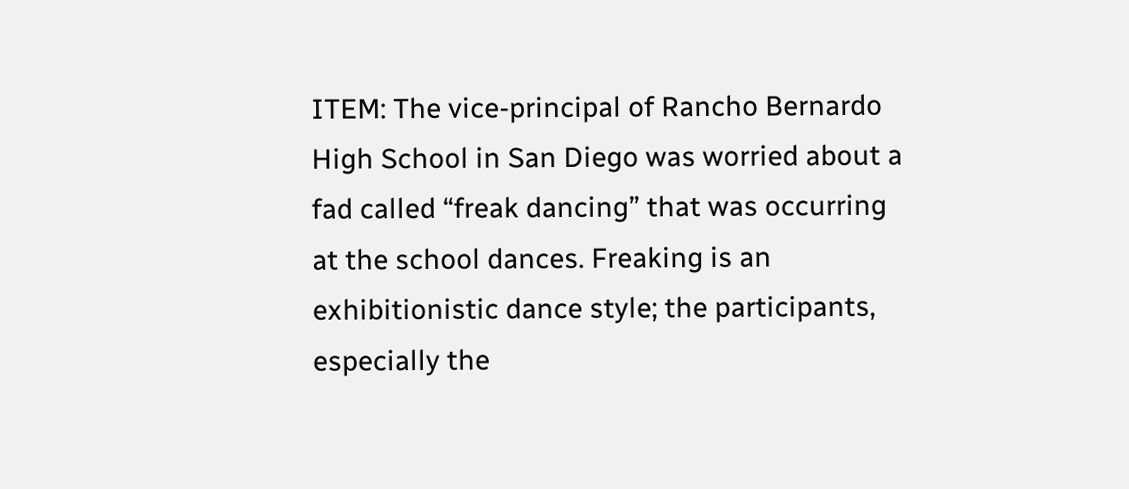ITEM: The vice-principal of Rancho Bernardo High School in San Diego was worried about a fad called “freak dancing” that was occurring at the school dances. Freaking is an exhibitionistic dance style; the participants, especially the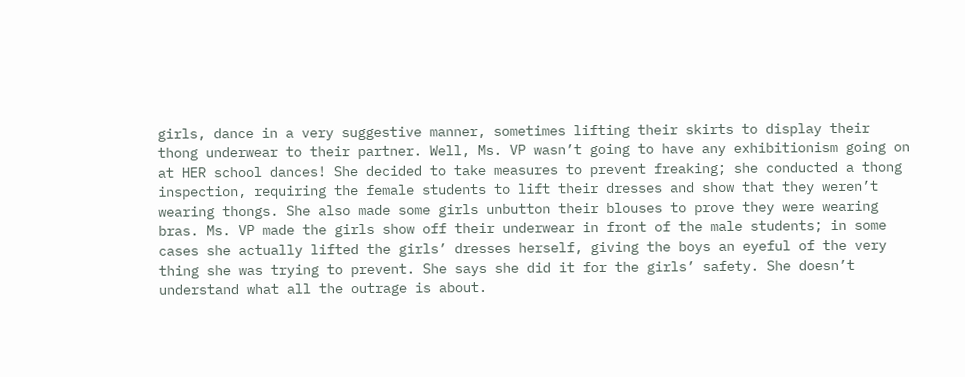girls, dance in a very suggestive manner, sometimes lifting their skirts to display their thong underwear to their partner. Well, Ms. VP wasn’t going to have any exhibitionism going on at HER school dances! She decided to take measures to prevent freaking; she conducted a thong inspection, requiring the female students to lift their dresses and show that they weren’t wearing thongs. She also made some girls unbutton their blouses to prove they were wearing bras. Ms. VP made the girls show off their underwear in front of the male students; in some cases she actually lifted the girls’ dresses herself, giving the boys an eyeful of the very thing she was trying to prevent. She says she did it for the girls’ safety. She doesn’t understand what all the outrage is about.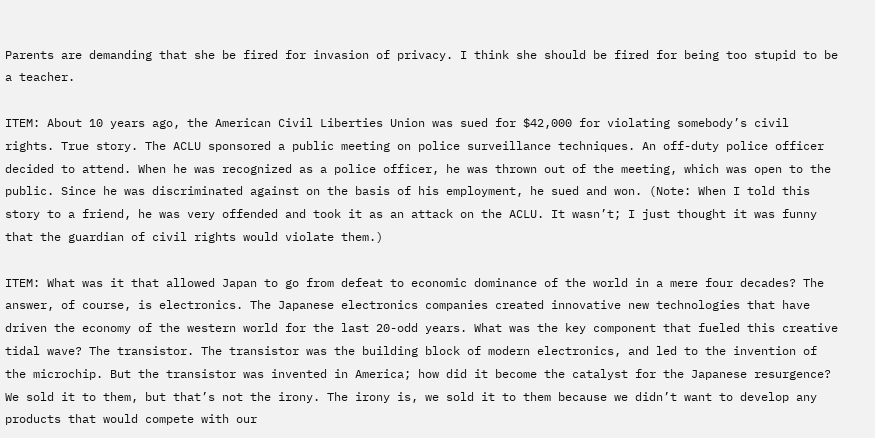Parents are demanding that she be fired for invasion of privacy. I think she should be fired for being too stupid to be a teacher.

ITEM: About 10 years ago, the American Civil Liberties Union was sued for $42,000 for violating somebody’s civil rights. True story. The ACLU sponsored a public meeting on police surveillance techniques. An off-duty police officer decided to attend. When he was recognized as a police officer, he was thrown out of the meeting, which was open to the public. Since he was discriminated against on the basis of his employment, he sued and won. (Note: When I told this story to a friend, he was very offended and took it as an attack on the ACLU. It wasn’t; I just thought it was funny that the guardian of civil rights would violate them.)

ITEM: What was it that allowed Japan to go from defeat to economic dominance of the world in a mere four decades? The answer, of course, is electronics. The Japanese electronics companies created innovative new technologies that have driven the economy of the western world for the last 20-odd years. What was the key component that fueled this creative tidal wave? The transistor. The transistor was the building block of modern electronics, and led to the invention of the microchip. But the transistor was invented in America; how did it become the catalyst for the Japanese resurgence? We sold it to them, but that’s not the irony. The irony is, we sold it to them because we didn’t want to develop any products that would compete with our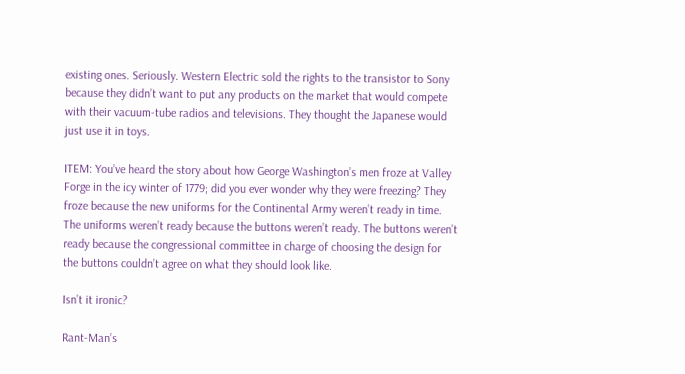existing ones. Seriously. Western Electric sold the rights to the transistor to Sony because they didn’t want to put any products on the market that would compete with their vacuum-tube radios and televisions. They thought the Japanese would just use it in toys.

ITEM: You’ve heard the story about how George Washington’s men froze at Valley Forge in the icy winter of 1779; did you ever wonder why they were freezing? They froze because the new uniforms for the Continental Army weren’t ready in time. The uniforms weren’t ready because the buttons weren’t ready. The buttons weren’t ready because the congressional committee in charge of choosing the design for the buttons couldn’t agree on what they should look like.

Isn’t it ironic?

Rant-Man’s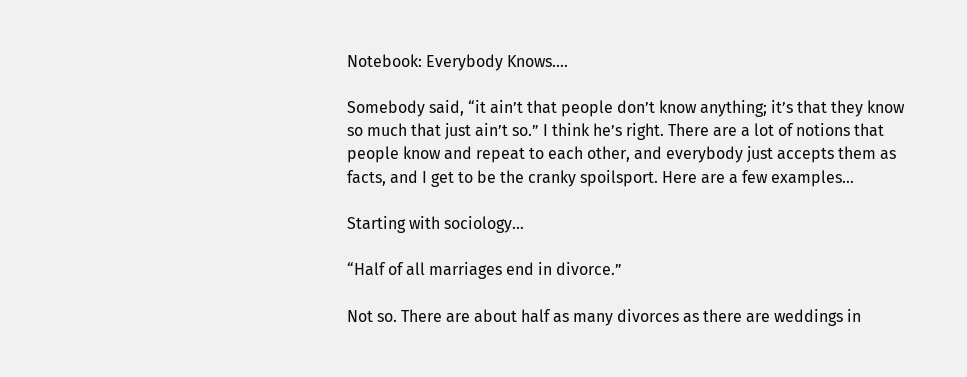Notebook: Everybody Knows….

Somebody said, “it ain’t that people don’t know anything; it’s that they know so much that just ain’t so.” I think he’s right. There are a lot of notions that people know and repeat to each other, and everybody just accepts them as facts, and I get to be the cranky spoilsport. Here are a few examples…

Starting with sociology…

“Half of all marriages end in divorce.”

Not so. There are about half as many divorces as there are weddings in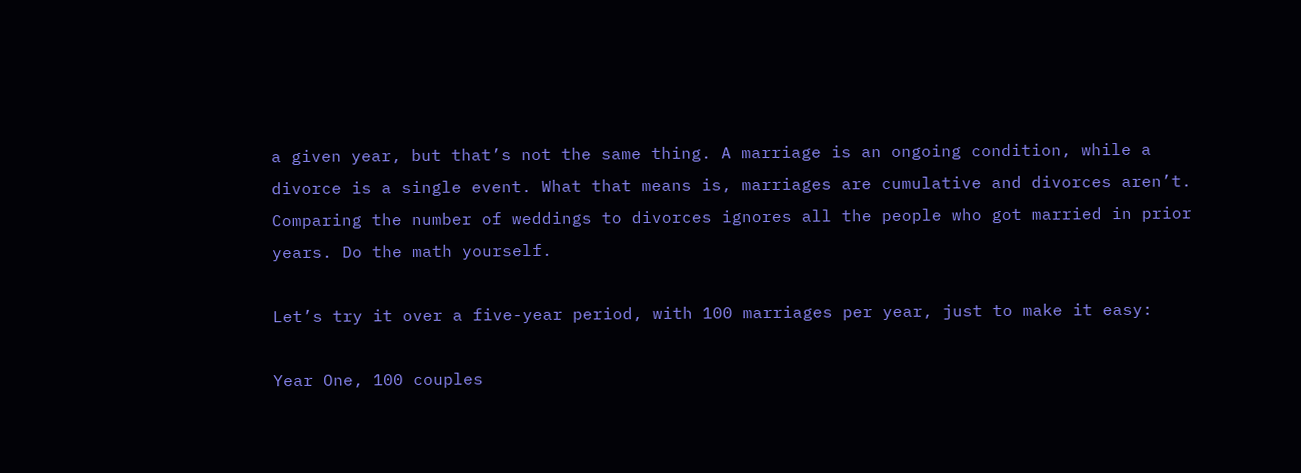a given year, but that’s not the same thing. A marriage is an ongoing condition, while a divorce is a single event. What that means is, marriages are cumulative and divorces aren’t. Comparing the number of weddings to divorces ignores all the people who got married in prior years. Do the math yourself.

Let’s try it over a five-year period, with 100 marriages per year, just to make it easy:

Year One, 100 couples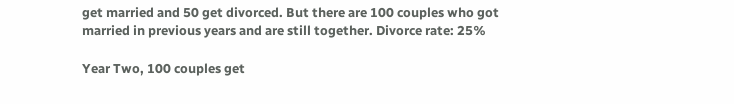get married and 50 get divorced. But there are 100 couples who got married in previous years and are still together. Divorce rate: 25%

Year Two, 100 couples get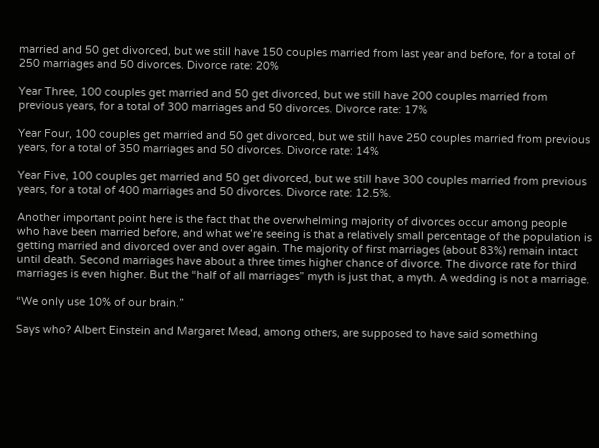married and 50 get divorced, but we still have 150 couples married from last year and before, for a total of 250 marriages and 50 divorces. Divorce rate: 20%

Year Three, 100 couples get married and 50 get divorced, but we still have 200 couples married from previous years, for a total of 300 marriages and 50 divorces. Divorce rate: 17%

Year Four, 100 couples get married and 50 get divorced, but we still have 250 couples married from previous years, for a total of 350 marriages and 50 divorces. Divorce rate: 14%

Year Five, 100 couples get married and 50 get divorced, but we still have 300 couples married from previous years, for a total of 400 marriages and 50 divorces. Divorce rate: 12.5%.

Another important point here is the fact that the overwhelming majority of divorces occur among people who have been married before, and what we’re seeing is that a relatively small percentage of the population is getting married and divorced over and over again. The majority of first marriages (about 83%) remain intact until death. Second marriages have about a three times higher chance of divorce. The divorce rate for third marriages is even higher. But the “half of all marriages” myth is just that, a myth. A wedding is not a marriage.

“We only use 10% of our brain.”

Says who? Albert Einstein and Margaret Mead, among others, are supposed to have said something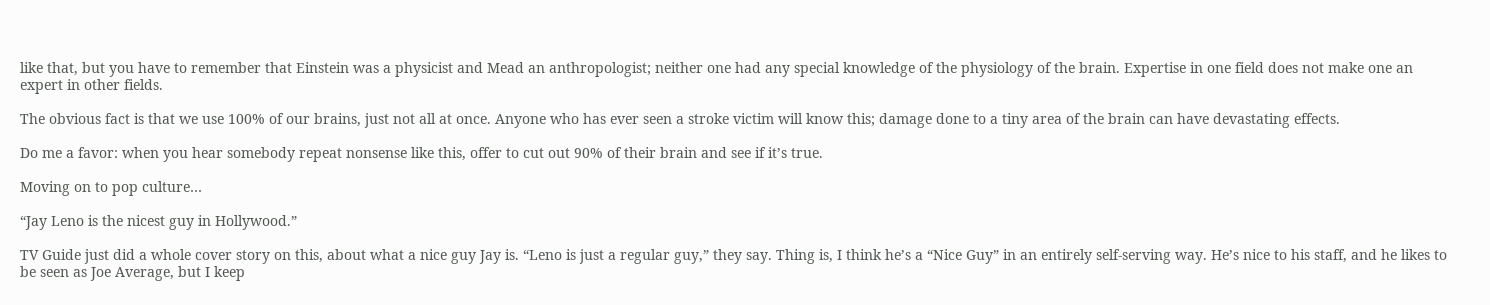like that, but you have to remember that Einstein was a physicist and Mead an anthropologist; neither one had any special knowledge of the physiology of the brain. Expertise in one field does not make one an expert in other fields.

The obvious fact is that we use 100% of our brains, just not all at once. Anyone who has ever seen a stroke victim will know this; damage done to a tiny area of the brain can have devastating effects.

Do me a favor: when you hear somebody repeat nonsense like this, offer to cut out 90% of their brain and see if it’s true.

Moving on to pop culture…

“Jay Leno is the nicest guy in Hollywood.”

TV Guide just did a whole cover story on this, about what a nice guy Jay is. “Leno is just a regular guy,” they say. Thing is, I think he’s a “Nice Guy” in an entirely self-serving way. He’s nice to his staff, and he likes to be seen as Joe Average, but I keep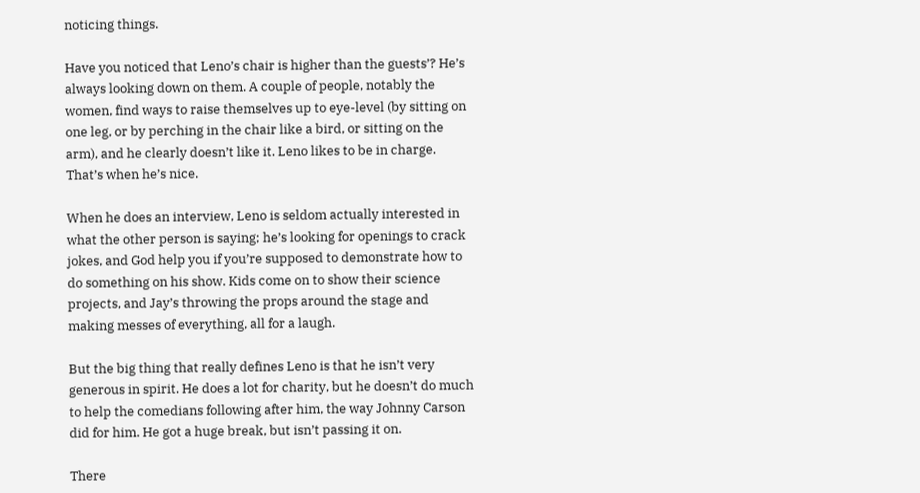noticing things.

Have you noticed that Leno’s chair is higher than the guests’? He’s always looking down on them. A couple of people, notably the women, find ways to raise themselves up to eye-level (by sitting on one leg, or by perching in the chair like a bird, or sitting on the arm), and he clearly doesn’t like it. Leno likes to be in charge. That’s when he’s nice.

When he does an interview, Leno is seldom actually interested in what the other person is saying; he’s looking for openings to crack jokes, and God help you if you’re supposed to demonstrate how to do something on his show. Kids come on to show their science projects, and Jay’s throwing the props around the stage and making messes of everything, all for a laugh.

But the big thing that really defines Leno is that he isn’t very generous in spirit. He does a lot for charity, but he doesn’t do much to help the comedians following after him, the way Johnny Carson did for him. He got a huge break, but isn’t passing it on.

There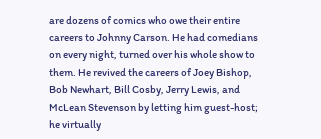are dozens of comics who owe their entire careers to Johnny Carson. He had comedians on every night, turned over his whole show to them. He revived the careers of Joey Bishop, Bob Newhart, Bill Cosby, Jerry Lewis, and McLean Stevenson by letting him guest-host; he virtually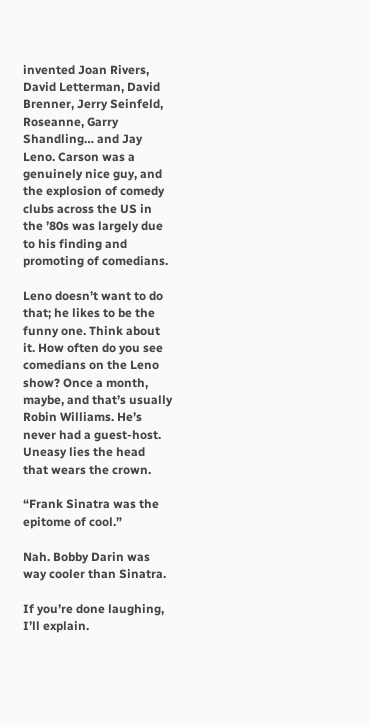invented Joan Rivers, David Letterman, David Brenner, Jerry Seinfeld, Roseanne, Garry Shandling… and Jay Leno. Carson was a genuinely nice guy, and the explosion of comedy clubs across the US in the ’80s was largely due to his finding and promoting of comedians.

Leno doesn’t want to do that; he likes to be the funny one. Think about it. How often do you see comedians on the Leno show? Once a month, maybe, and that’s usually Robin Williams. He’s never had a guest-host. Uneasy lies the head that wears the crown.

“Frank Sinatra was the epitome of cool.”

Nah. Bobby Darin was way cooler than Sinatra.

If you’re done laughing, I’ll explain.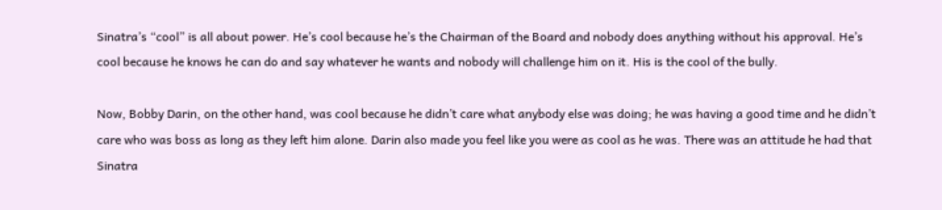Sinatra’s “cool” is all about power. He’s cool because he’s the Chairman of the Board and nobody does anything without his approval. He’s cool because he knows he can do and say whatever he wants and nobody will challenge him on it. His is the cool of the bully.

Now, Bobby Darin, on the other hand, was cool because he didn’t care what anybody else was doing; he was having a good time and he didn’t care who was boss as long as they left him alone. Darin also made you feel like you were as cool as he was. There was an attitude he had that Sinatra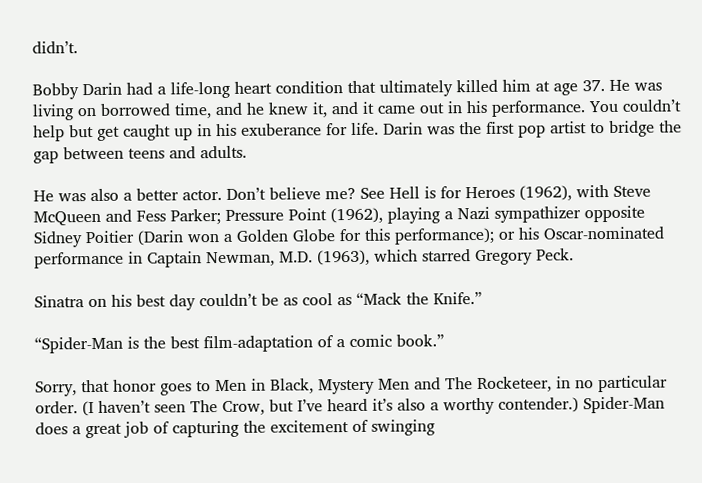didn’t.

Bobby Darin had a life-long heart condition that ultimately killed him at age 37. He was living on borrowed time, and he knew it, and it came out in his performance. You couldn’t help but get caught up in his exuberance for life. Darin was the first pop artist to bridge the gap between teens and adults.

He was also a better actor. Don’t believe me? See Hell is for Heroes (1962), with Steve McQueen and Fess Parker; Pressure Point (1962), playing a Nazi sympathizer opposite Sidney Poitier (Darin won a Golden Globe for this performance); or his Oscar-nominated performance in Captain Newman, M.D. (1963), which starred Gregory Peck.

Sinatra on his best day couldn’t be as cool as “Mack the Knife.”

“Spider-Man is the best film-adaptation of a comic book.”

Sorry, that honor goes to Men in Black, Mystery Men and The Rocketeer, in no particular order. (I haven’t seen The Crow, but I’ve heard it’s also a worthy contender.) Spider-Man does a great job of capturing the excitement of swinging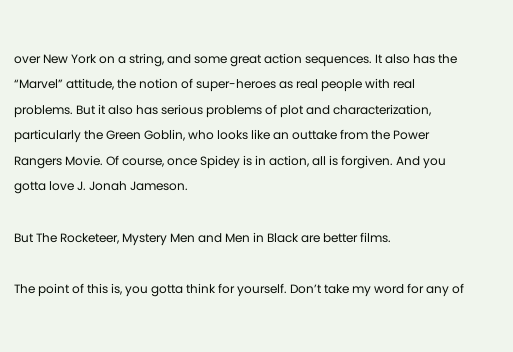over New York on a string, and some great action sequences. It also has the “Marvel” attitude, the notion of super-heroes as real people with real problems. But it also has serious problems of plot and characterization, particularly the Green Goblin, who looks like an outtake from the Power Rangers Movie. Of course, once Spidey is in action, all is forgiven. And you gotta love J. Jonah Jameson.

But The Rocketeer, Mystery Men and Men in Black are better films.

The point of this is, you gotta think for yourself. Don’t take my word for any of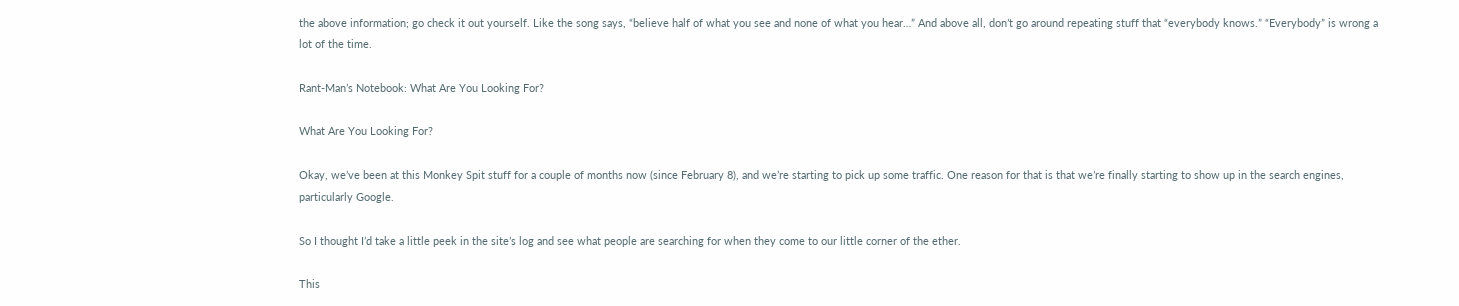the above information; go check it out yourself. Like the song says, “believe half of what you see and none of what you hear…” And above all, don’t go around repeating stuff that “everybody knows.” “Everybody” is wrong a lot of the time.

Rant-Man’s Notebook: What Are You Looking For?

What Are You Looking For?

Okay, we’ve been at this Monkey Spit stuff for a couple of months now (since February 8), and we’re starting to pick up some traffic. One reason for that is that we’re finally starting to show up in the search engines, particularly Google.

So I thought I’d take a little peek in the site’s log and see what people are searching for when they come to our little corner of the ether.

This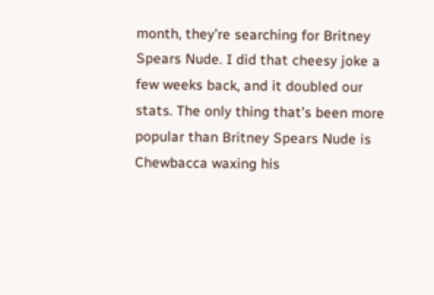month, they’re searching for Britney Spears Nude. I did that cheesy joke a few weeks back, and it doubled our stats. The only thing that’s been more popular than Britney Spears Nude is Chewbacca waxing his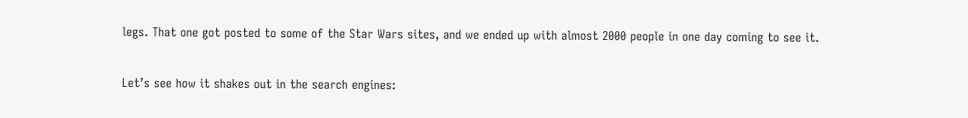legs. That one got posted to some of the Star Wars sites, and we ended up with almost 2000 people in one day coming to see it.

Let’s see how it shakes out in the search engines: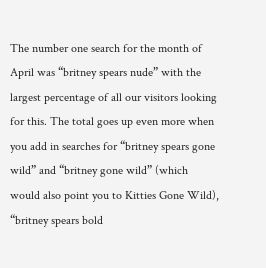The number one search for the month of April was “britney spears nude” with the largest percentage of all our visitors looking for this. The total goes up even more when you add in searches for “britney spears gone wild” and “britney gone wild” (which would also point you to Kitties Gone Wild), “britney spears bold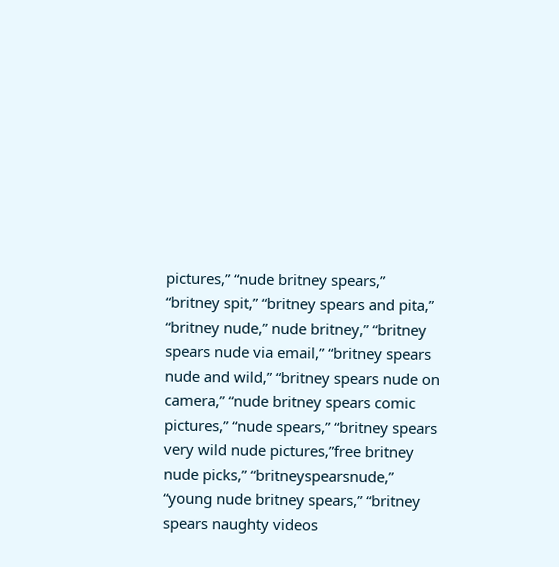pictures,” “nude britney spears,” “britney spit,” “britney spears and pita,” “britney nude,” nude britney,” “britney spears nude via email,” “britney spears nude and wild,” “britney spears nude on camera,” “nude britney spears comic pictures,” “nude spears,” “britney spears very wild nude pictures,”free britney nude picks,” “britneyspearsnude,” “young nude britney spears,” “britney spears naughty videos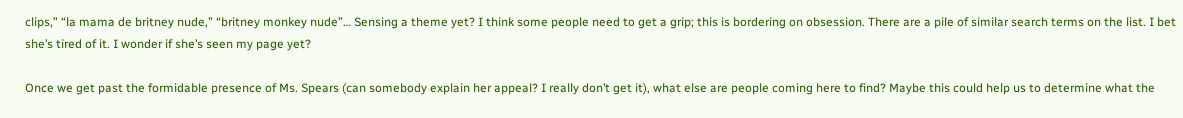clips,” “la mama de britney nude,” “britney monkey nude”… Sensing a theme yet? I think some people need to get a grip; this is bordering on obsession. There are a pile of similar search terms on the list. I bet she’s tired of it. I wonder if she’s seen my page yet?

Once we get past the formidable presence of Ms. Spears (can somebody explain her appeal? I really don’t get it), what else are people coming here to find? Maybe this could help us to determine what the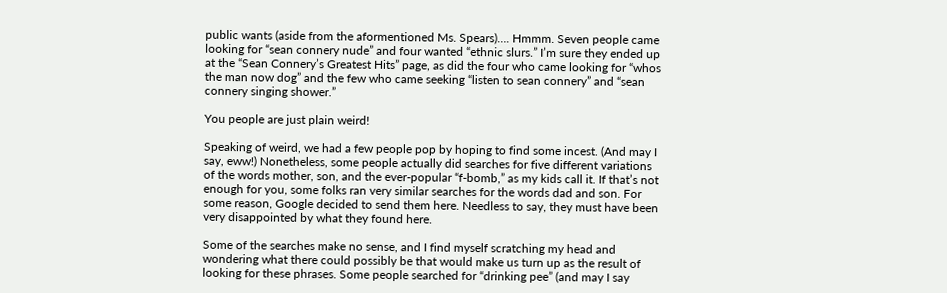public wants (aside from the aformentioned Ms. Spears)…. Hmmm. Seven people came looking for “sean connery nude” and four wanted “ethnic slurs.” I’m sure they ended up at the “Sean Connery’s Greatest Hits” page, as did the four who came looking for “whos the man now dog” and the few who came seeking “listen to sean connery” and “sean connery singing shower.”

You people are just plain weird!

Speaking of weird, we had a few people pop by hoping to find some incest. (And may I say, eww!) Nonetheless, some people actually did searches for five different variations of the words mother, son, and the ever-popular “f-bomb,” as my kids call it. If that’s not enough for you, some folks ran very similar searches for the words dad and son. For some reason, Google decided to send them here. Needless to say, they must have been very disappointed by what they found here.

Some of the searches make no sense, and I find myself scratching my head and wondering what there could possibly be that would make us turn up as the result of looking for these phrases. Some people searched for “drinking pee” (and may I say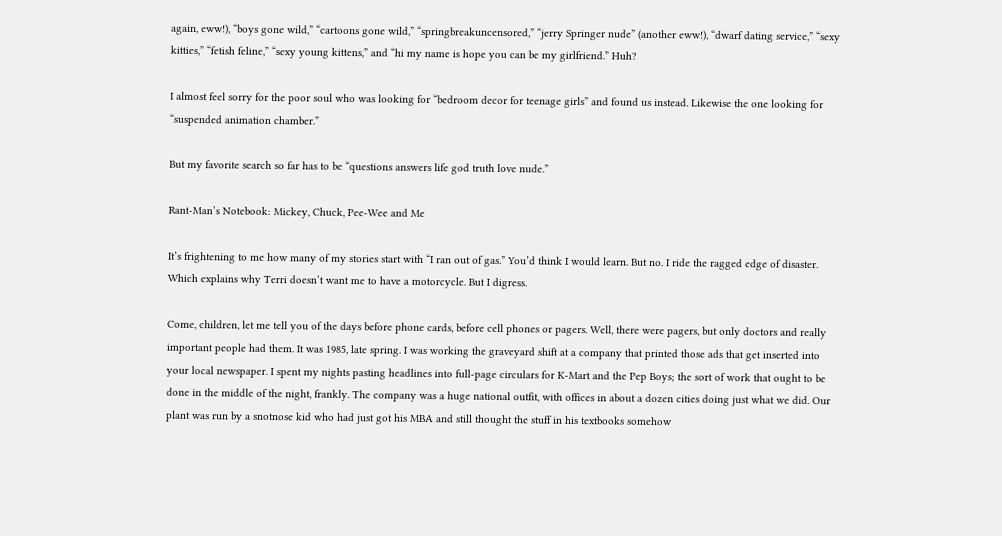again, eww!), “boys gone wild,” “cartoons gone wild,” “springbreakuncensored,” “jerry Springer nude” (another eww!), “dwarf dating service,” “sexy kitties,” “fetish feline,” “sexy young kittens,” and “hi my name is hope you can be my girlfriend.” Huh?

I almost feel sorry for the poor soul who was looking for “bedroom decor for teenage girls” and found us instead. Likewise the one looking for “suspended animation chamber.”

But my favorite search so far has to be “questions answers life god truth love nude.”

Rant-Man’s Notebook: Mickey, Chuck, Pee-Wee and Me

It’s frightening to me how many of my stories start with “I ran out of gas.” You’d think I would learn. But no. I ride the ragged edge of disaster. Which explains why Terri doesn’t want me to have a motorcycle. But I digress.

Come, children, let me tell you of the days before phone cards, before cell phones or pagers. Well, there were pagers, but only doctors and really important people had them. It was 1985, late spring. I was working the graveyard shift at a company that printed those ads that get inserted into your local newspaper. I spent my nights pasting headlines into full-page circulars for K-Mart and the Pep Boys; the sort of work that ought to be done in the middle of the night, frankly. The company was a huge national outfit, with offices in about a dozen cities doing just what we did. Our plant was run by a snotnose kid who had just got his MBA and still thought the stuff in his textbooks somehow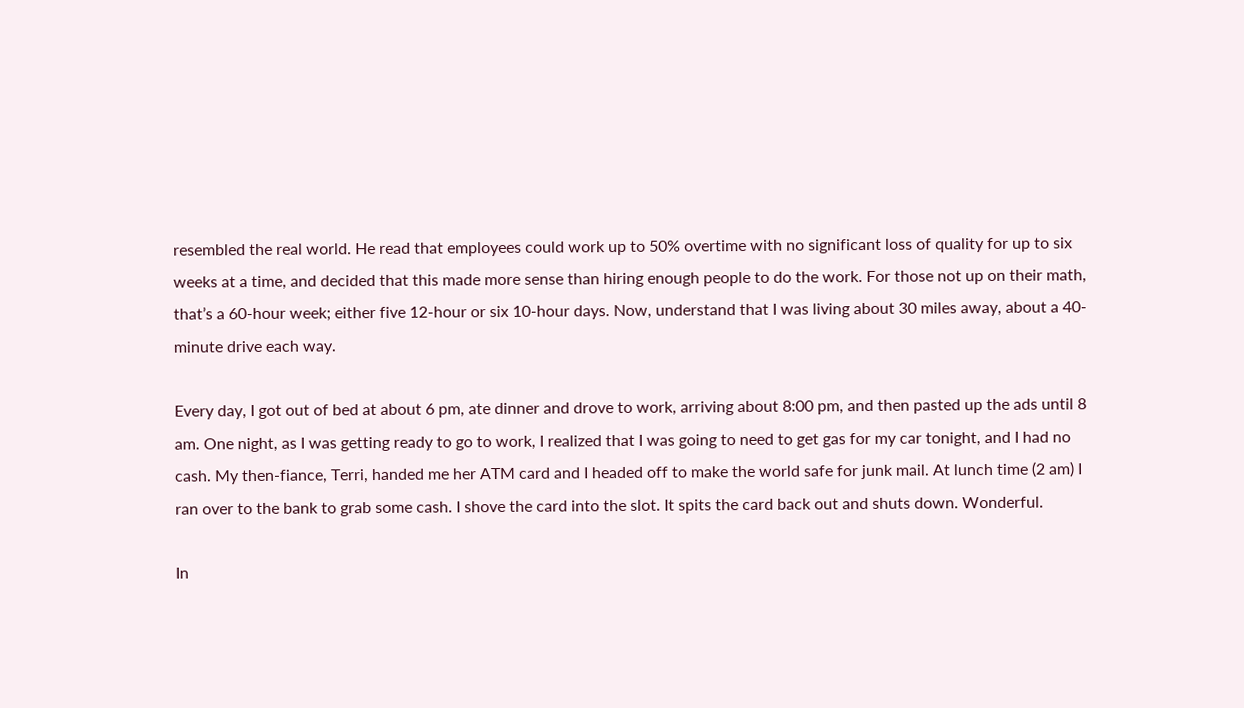resembled the real world. He read that employees could work up to 50% overtime with no significant loss of quality for up to six weeks at a time, and decided that this made more sense than hiring enough people to do the work. For those not up on their math, that’s a 60-hour week; either five 12-hour or six 10-hour days. Now, understand that I was living about 30 miles away, about a 40-minute drive each way.

Every day, I got out of bed at about 6 pm, ate dinner and drove to work, arriving about 8:00 pm, and then pasted up the ads until 8 am. One night, as I was getting ready to go to work, I realized that I was going to need to get gas for my car tonight, and I had no cash. My then-fiance, Terri, handed me her ATM card and I headed off to make the world safe for junk mail. At lunch time (2 am) I ran over to the bank to grab some cash. I shove the card into the slot. It spits the card back out and shuts down. Wonderful.

In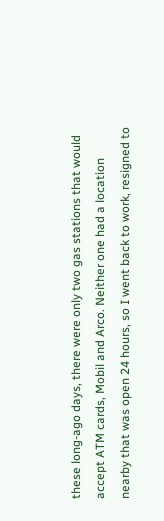these long-ago days, there were only two gas stations that would accept ATM cards, Mobil and Arco. Neither one had a location nearby that was open 24 hours, so I went back to work, resigned to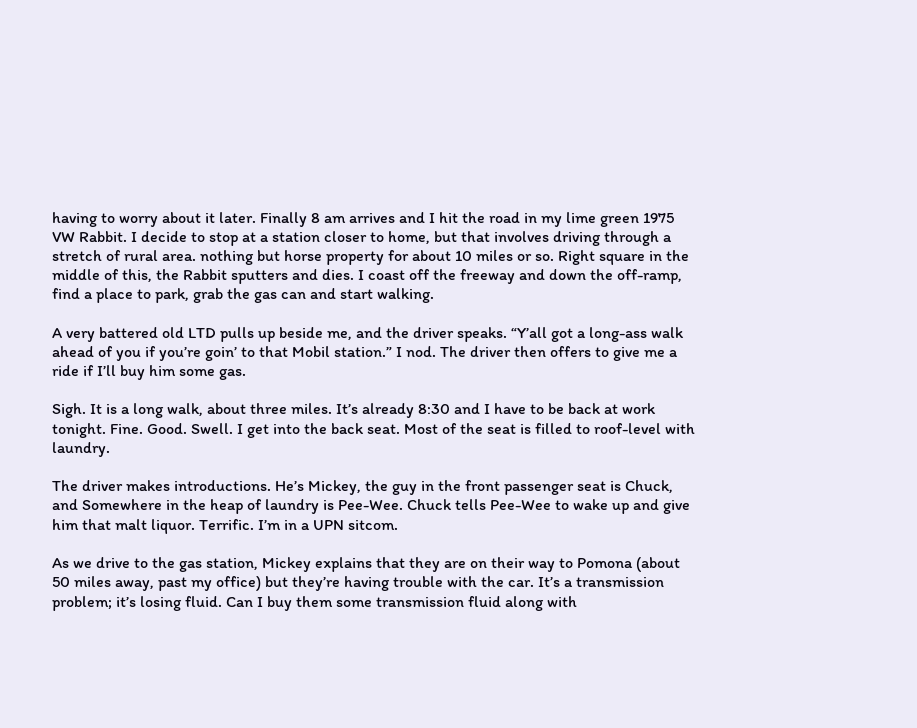having to worry about it later. Finally 8 am arrives and I hit the road in my lime green 1975 VW Rabbit. I decide to stop at a station closer to home, but that involves driving through a stretch of rural area. nothing but horse property for about 10 miles or so. Right square in the middle of this, the Rabbit sputters and dies. I coast off the freeway and down the off-ramp, find a place to park, grab the gas can and start walking.

A very battered old LTD pulls up beside me, and the driver speaks. “Y’all got a long-ass walk ahead of you if you’re goin’ to that Mobil station.” I nod. The driver then offers to give me a ride if I’ll buy him some gas.

Sigh. It is a long walk, about three miles. It’s already 8:30 and I have to be back at work tonight. Fine. Good. Swell. I get into the back seat. Most of the seat is filled to roof-level with laundry.

The driver makes introductions. He’s Mickey, the guy in the front passenger seat is Chuck, and Somewhere in the heap of laundry is Pee-Wee. Chuck tells Pee-Wee to wake up and give him that malt liquor. Terrific. I’m in a UPN sitcom.

As we drive to the gas station, Mickey explains that they are on their way to Pomona (about 50 miles away, past my office) but they’re having trouble with the car. It’s a transmission problem; it’s losing fluid. Can I buy them some transmission fluid along with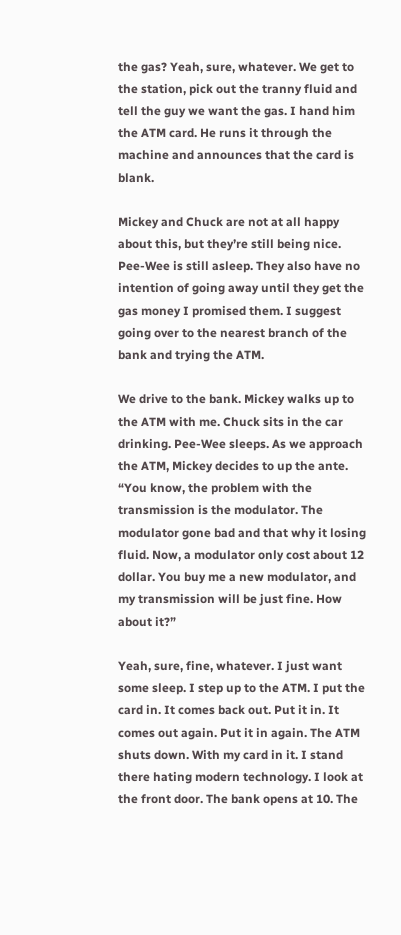the gas? Yeah, sure, whatever. We get to the station, pick out the tranny fluid and tell the guy we want the gas. I hand him the ATM card. He runs it through the machine and announces that the card is blank.

Mickey and Chuck are not at all happy about this, but they’re still being nice. Pee-Wee is still asleep. They also have no intention of going away until they get the gas money I promised them. I suggest going over to the nearest branch of the bank and trying the ATM.

We drive to the bank. Mickey walks up to the ATM with me. Chuck sits in the car drinking. Pee-Wee sleeps. As we approach the ATM, Mickey decides to up the ante. “You know, the problem with the transmission is the modulator. The modulator gone bad and that why it losing fluid. Now, a modulator only cost about 12 dollar. You buy me a new modulator, and my transmission will be just fine. How about it?”

Yeah, sure, fine, whatever. I just want some sleep. I step up to the ATM. I put the card in. It comes back out. Put it in. It comes out again. Put it in again. The ATM shuts down. With my card in it. I stand there hating modern technology. I look at the front door. The bank opens at 10. The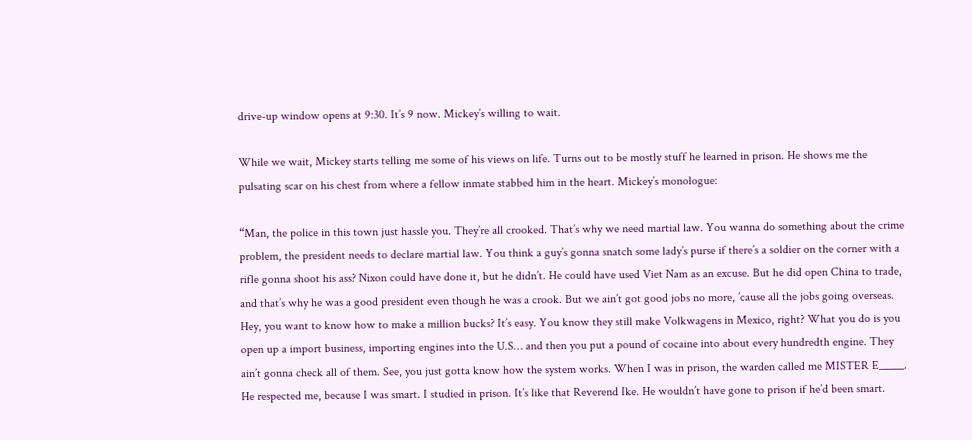drive-up window opens at 9:30. It’s 9 now. Mickey’s willing to wait.

While we wait, Mickey starts telling me some of his views on life. Turns out to be mostly stuff he learned in prison. He shows me the pulsating scar on his chest from where a fellow inmate stabbed him in the heart. Mickey’s monologue:

“Man, the police in this town just hassle you. They’re all crooked. That’s why we need martial law. You wanna do something about the crime problem, the president needs to declare martial law. You think a guy’s gonna snatch some lady’s purse if there’s a soldier on the corner with a rifle gonna shoot his ass? Nixon could have done it, but he didn’t. He could have used Viet Nam as an excuse. But he did open China to trade, and that’s why he was a good president even though he was a crook. But we ain’t got good jobs no more, ’cause all the jobs going overseas. Hey, you want to know how to make a million bucks? It’s easy. You know they still make Volkwagens in Mexico, right? What you do is you open up a import business, importing engines into the U.S… and then you put a pound of cocaine into about every hundredth engine. They ain’t gonna check all of them. See, you just gotta know how the system works. When I was in prison, the warden called me MISTER E_____. He respected me, because I was smart. I studied in prison. It’s like that Reverend Ike. He wouldn’t have gone to prison if he’d been smart.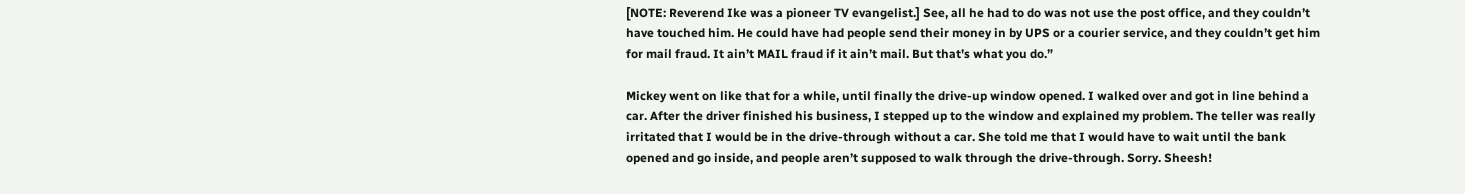[NOTE: Reverend Ike was a pioneer TV evangelist.] See, all he had to do was not use the post office, and they couldn’t have touched him. He could have had people send their money in by UPS or a courier service, and they couldn’t get him for mail fraud. It ain’t MAIL fraud if it ain’t mail. But that’s what you do.”

Mickey went on like that for a while, until finally the drive-up window opened. I walked over and got in line behind a car. After the driver finished his business, I stepped up to the window and explained my problem. The teller was really irritated that I would be in the drive-through without a car. She told me that I would have to wait until the bank opened and go inside, and people aren’t supposed to walk through the drive-through. Sorry. Sheesh!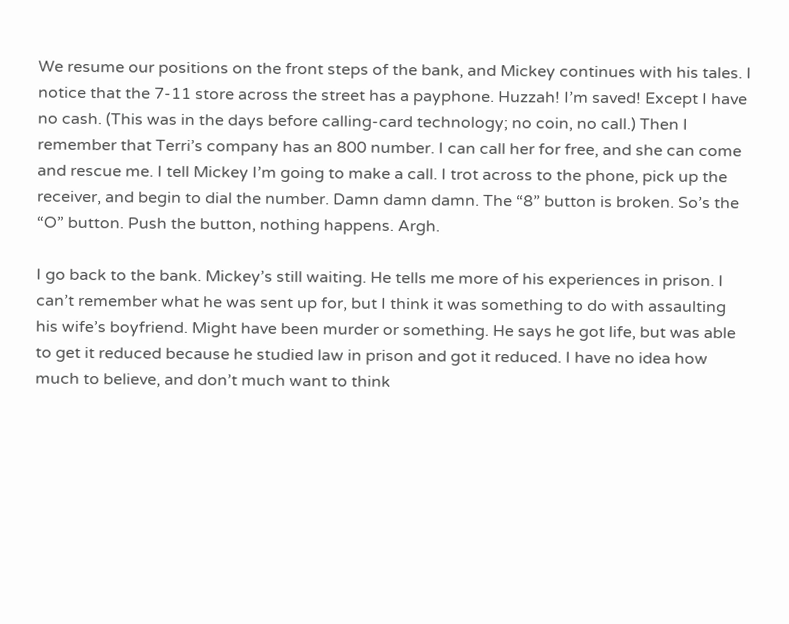We resume our positions on the front steps of the bank, and Mickey continues with his tales. I notice that the 7-11 store across the street has a payphone. Huzzah! I’m saved! Except I have no cash. (This was in the days before calling-card technology; no coin, no call.) Then I remember that Terri’s company has an 800 number. I can call her for free, and she can come and rescue me. I tell Mickey I’m going to make a call. I trot across to the phone, pick up the receiver, and begin to dial the number. Damn damn damn. The “8” button is broken. So’s the “O” button. Push the button, nothing happens. Argh.

I go back to the bank. Mickey’s still waiting. He tells me more of his experiences in prison. I can’t remember what he was sent up for, but I think it was something to do with assaulting his wife’s boyfriend. Might have been murder or something. He says he got life, but was able to get it reduced because he studied law in prison and got it reduced. I have no idea how much to believe, and don’t much want to think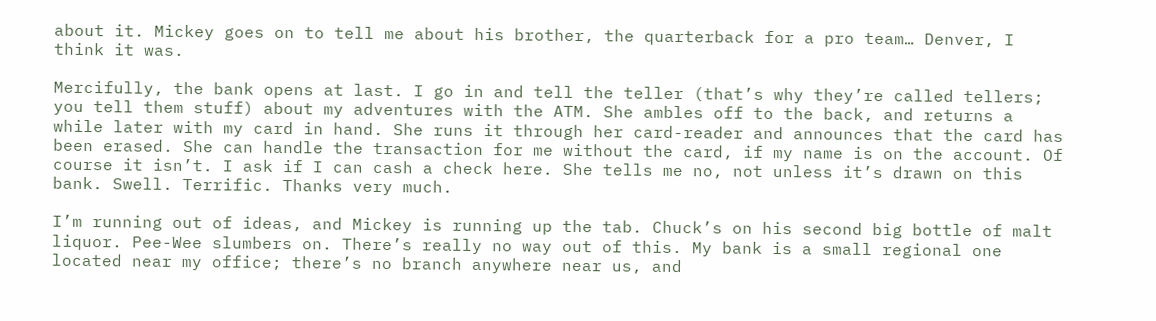about it. Mickey goes on to tell me about his brother, the quarterback for a pro team… Denver, I think it was.

Mercifully, the bank opens at last. I go in and tell the teller (that’s why they’re called tellers; you tell them stuff) about my adventures with the ATM. She ambles off to the back, and returns a while later with my card in hand. She runs it through her card-reader and announces that the card has been erased. She can handle the transaction for me without the card, if my name is on the account. Of course it isn’t. I ask if I can cash a check here. She tells me no, not unless it’s drawn on this bank. Swell. Terrific. Thanks very much.

I’m running out of ideas, and Mickey is running up the tab. Chuck’s on his second big bottle of malt liquor. Pee-Wee slumbers on. There’s really no way out of this. My bank is a small regional one located near my office; there’s no branch anywhere near us, and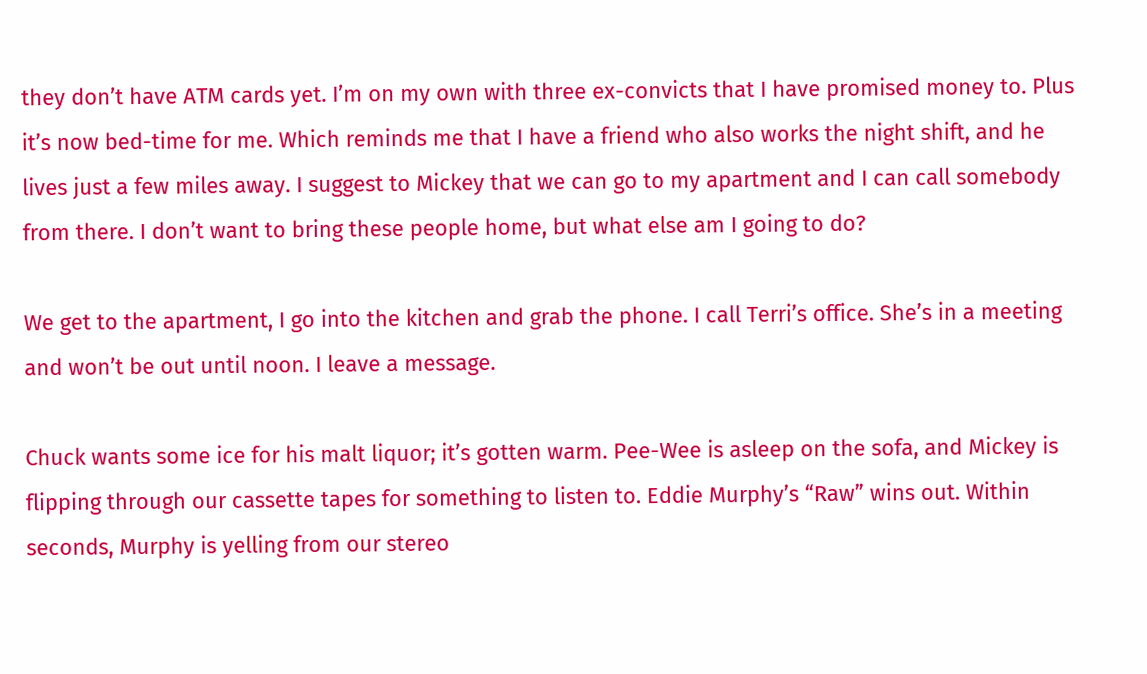they don’t have ATM cards yet. I’m on my own with three ex-convicts that I have promised money to. Plus it’s now bed-time for me. Which reminds me that I have a friend who also works the night shift, and he lives just a few miles away. I suggest to Mickey that we can go to my apartment and I can call somebody from there. I don’t want to bring these people home, but what else am I going to do?

We get to the apartment, I go into the kitchen and grab the phone. I call Terri’s office. She’s in a meeting and won’t be out until noon. I leave a message.

Chuck wants some ice for his malt liquor; it’s gotten warm. Pee-Wee is asleep on the sofa, and Mickey is flipping through our cassette tapes for something to listen to. Eddie Murphy’s “Raw” wins out. Within seconds, Murphy is yelling from our stereo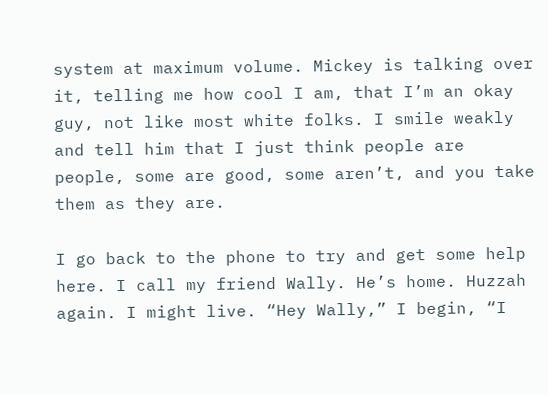system at maximum volume. Mickey is talking over it, telling me how cool I am, that I’m an okay guy, not like most white folks. I smile weakly and tell him that I just think people are people, some are good, some aren’t, and you take them as they are.

I go back to the phone to try and get some help here. I call my friend Wally. He’s home. Huzzah again. I might live. “Hey Wally,” I begin, “I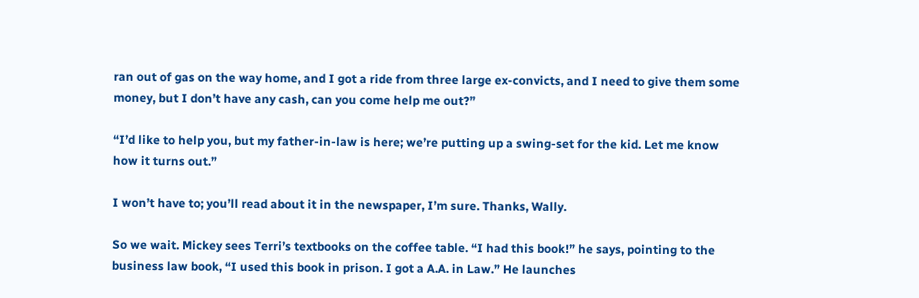ran out of gas on the way home, and I got a ride from three large ex-convicts, and I need to give them some money, but I don’t have any cash, can you come help me out?”

“I’d like to help you, but my father-in-law is here; we’re putting up a swing-set for the kid. Let me know how it turns out.”

I won’t have to; you’ll read about it in the newspaper, I’m sure. Thanks, Wally.

So we wait. Mickey sees Terri’s textbooks on the coffee table. “I had this book!” he says, pointing to the business law book, “I used this book in prison. I got a A.A. in Law.” He launches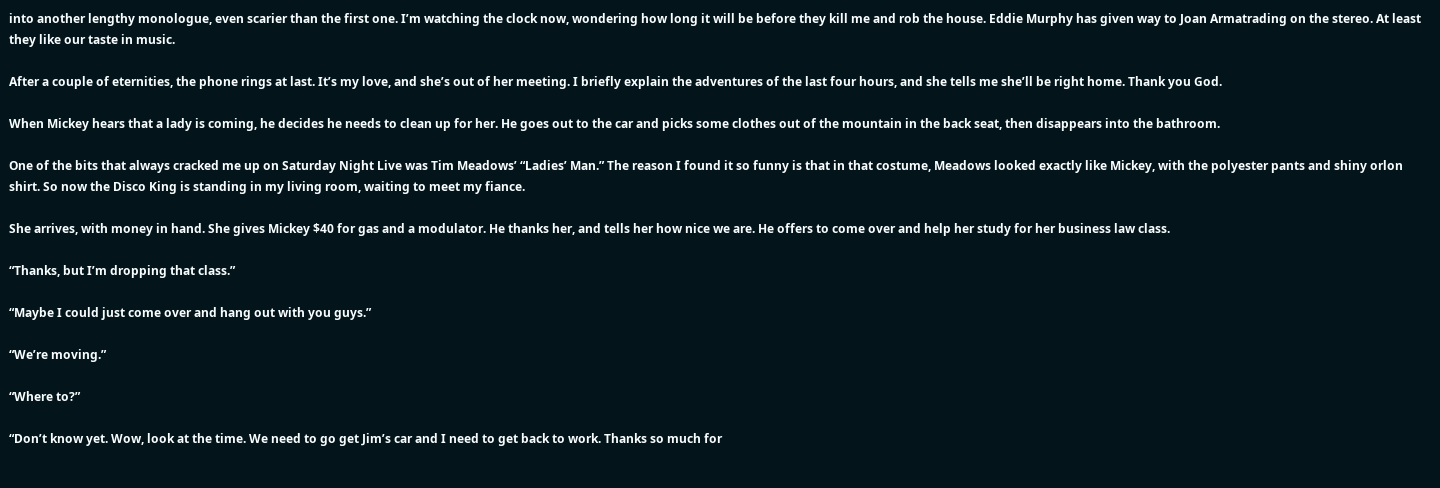into another lengthy monologue, even scarier than the first one. I’m watching the clock now, wondering how long it will be before they kill me and rob the house. Eddie Murphy has given way to Joan Armatrading on the stereo. At least they like our taste in music.

After a couple of eternities, the phone rings at last. It’s my love, and she’s out of her meeting. I briefly explain the adventures of the last four hours, and she tells me she’ll be right home. Thank you God.

When Mickey hears that a lady is coming, he decides he needs to clean up for her. He goes out to the car and picks some clothes out of the mountain in the back seat, then disappears into the bathroom.

One of the bits that always cracked me up on Saturday Night Live was Tim Meadows’ “Ladies’ Man.” The reason I found it so funny is that in that costume, Meadows looked exactly like Mickey, with the polyester pants and shiny orlon shirt. So now the Disco King is standing in my living room, waiting to meet my fiance.

She arrives, with money in hand. She gives Mickey $40 for gas and a modulator. He thanks her, and tells her how nice we are. He offers to come over and help her study for her business law class.

“Thanks, but I’m dropping that class.”

“Maybe I could just come over and hang out with you guys.”

“We’re moving.”

“Where to?”

“Don’t know yet. Wow, look at the time. We need to go get Jim’s car and I need to get back to work. Thanks so much for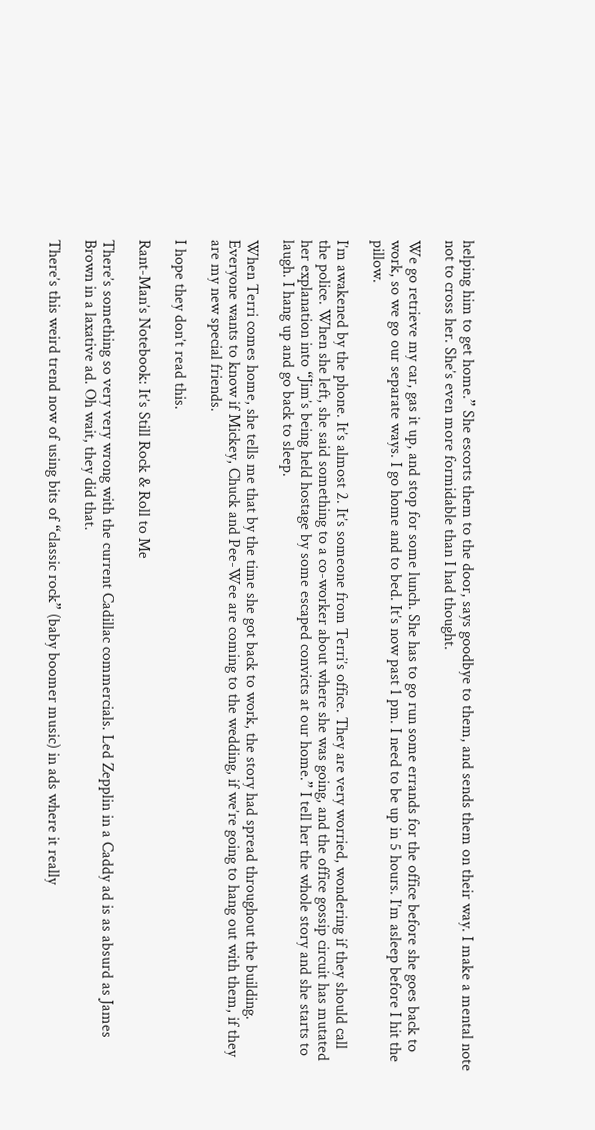helping him to get home.” She escorts them to the door, says goodbye to them, and sends them on their way. I make a mental note not to cross her. She’s even more formidable than I had thought.

We go retrieve my car, gas it up, and stop for some lunch. She has to go run some errands for the office before she goes back to work, so we go our separate ways. I go home and to bed. It’s now past 1 pm. I need to be up in 5 hours. I’m asleep before I hit the pillow.

I’m awakened by the phone. It’s almost 2. It’s someone from Terri’s office. They are very worried, wondering if they should call the police. When she left, she said something to a co-worker about where she was going, and the office gossip circuit has mutated her explanation into “Jim’s being held hostage by some escaped convicts at our home.” I tell her the whole story and she starts to laugh. I hang up and go back to sleep.

When Terri comes home, she tells me that by the time she got back to work, the story had spread throughout the building. Everyone wants to know if Mickey, Chuck and Pee-Wee are coming to the wedding, if we’re going to hang out with them, if they are my new special friends.

I hope they don’t read this.

Rant-Man’s Notebook: It’s Still Rock & Roll to Me

There’s something so very very wrong with the current Cadillac commercials. Led Zepplin in a Caddy ad is as absurd as James Brown in a laxative ad. Oh wait, they did that.

There’s this weird trend now of using bits of “classic rock” (baby boomer music) in ads where it really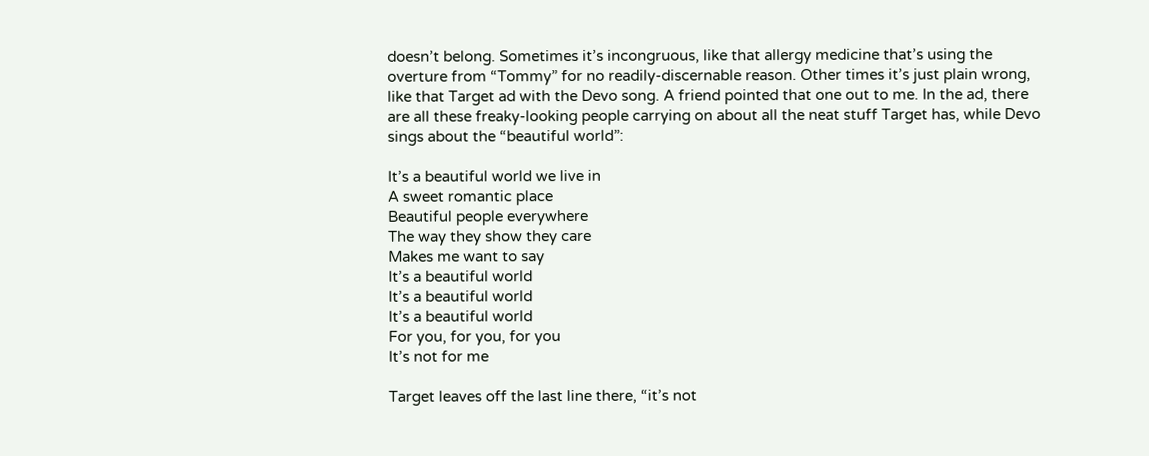doesn’t belong. Sometimes it’s incongruous, like that allergy medicine that’s using the overture from “Tommy” for no readily-discernable reason. Other times it’s just plain wrong, like that Target ad with the Devo song. A friend pointed that one out to me. In the ad, there are all these freaky-looking people carrying on about all the neat stuff Target has, while Devo sings about the “beautiful world”:

It’s a beautiful world we live in
A sweet romantic place
Beautiful people everywhere
The way they show they care
Makes me want to say
It’s a beautiful world
It’s a beautiful world
It’s a beautiful world
For you, for you, for you
It’s not for me

Target leaves off the last line there, “it’s not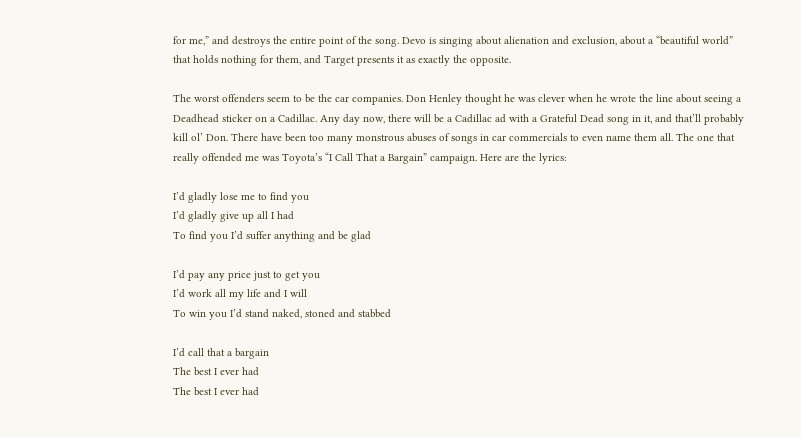for me,” and destroys the entire point of the song. Devo is singing about alienation and exclusion, about a “beautiful world” that holds nothing for them, and Target presents it as exactly the opposite.

The worst offenders seem to be the car companies. Don Henley thought he was clever when he wrote the line about seeing a Deadhead sticker on a Cadillac. Any day now, there will be a Cadillac ad with a Grateful Dead song in it, and that’ll probably kill ol’ Don. There have been too many monstrous abuses of songs in car commercials to even name them all. The one that really offended me was Toyota’s “I Call That a Bargain” campaign. Here are the lyrics:

I’d gladly lose me to find you
I’d gladly give up all I had
To find you I’d suffer anything and be glad

I’d pay any price just to get you
I’d work all my life and I will
To win you I’d stand naked, stoned and stabbed

I’d call that a bargain
The best I ever had
The best I ever had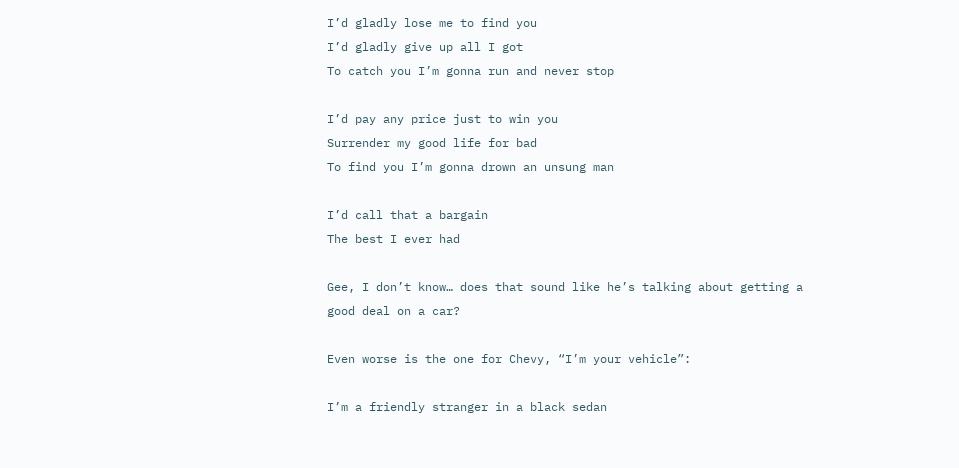I’d gladly lose me to find you
I’d gladly give up all I got
To catch you I’m gonna run and never stop

I’d pay any price just to win you
Surrender my good life for bad
To find you I’m gonna drown an unsung man

I’d call that a bargain
The best I ever had

Gee, I don’t know… does that sound like he’s talking about getting a good deal on a car?

Even worse is the one for Chevy, “I’m your vehicle”:

I’m a friendly stranger in a black sedan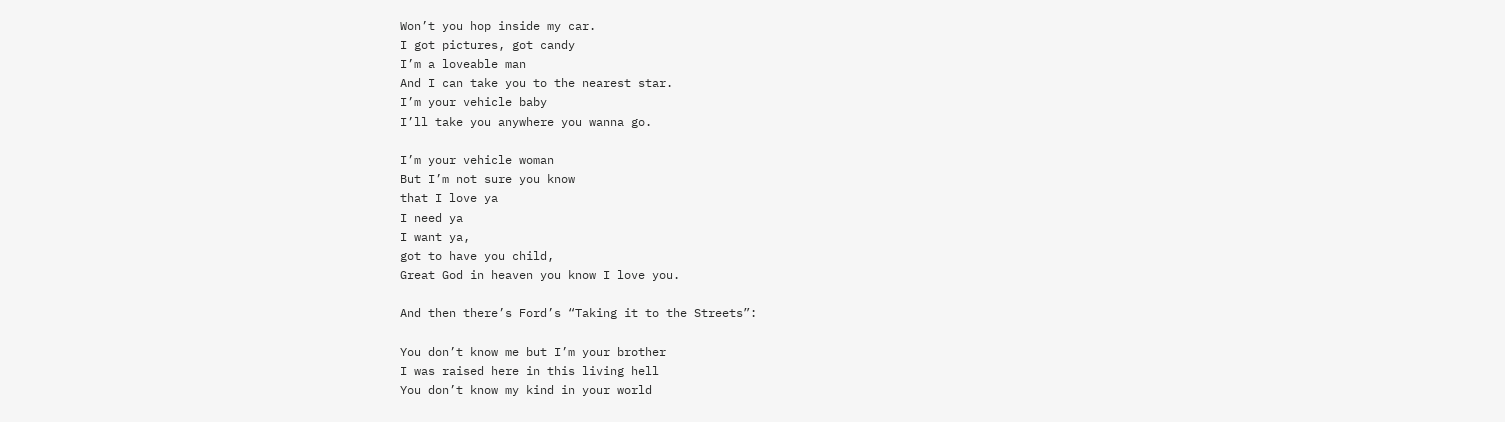Won’t you hop inside my car.
I got pictures, got candy
I’m a loveable man
And I can take you to the nearest star.
I’m your vehicle baby
I’ll take you anywhere you wanna go.

I’m your vehicle woman
But I’m not sure you know
that I love ya
I need ya
I want ya,
got to have you child,
Great God in heaven you know I love you.

And then there’s Ford’s “Taking it to the Streets”:

You don’t know me but I’m your brother
I was raised here in this living hell
You don’t know my kind in your world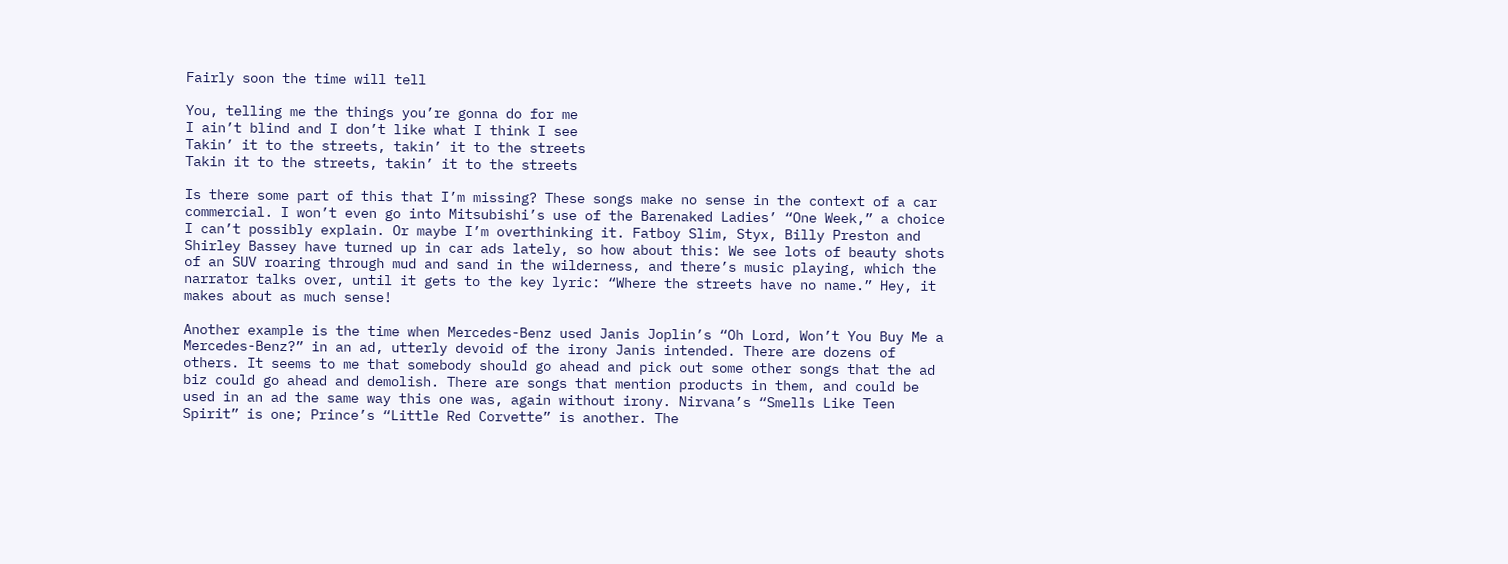Fairly soon the time will tell

You, telling me the things you’re gonna do for me
I ain’t blind and I don’t like what I think I see
Takin’ it to the streets, takin’ it to the streets
Takin it to the streets, takin’ it to the streets

Is there some part of this that I’m missing? These songs make no sense in the context of a car commercial. I won’t even go into Mitsubishi’s use of the Barenaked Ladies’ “One Week,” a choice I can’t possibly explain. Or maybe I’m overthinking it. Fatboy Slim, Styx, Billy Preston and Shirley Bassey have turned up in car ads lately, so how about this: We see lots of beauty shots of an SUV roaring through mud and sand in the wilderness, and there’s music playing, which the narrator talks over, until it gets to the key lyric: “Where the streets have no name.” Hey, it makes about as much sense!

Another example is the time when Mercedes-Benz used Janis Joplin’s “Oh Lord, Won’t You Buy Me a Mercedes-Benz?” in an ad, utterly devoid of the irony Janis intended. There are dozens of others. It seems to me that somebody should go ahead and pick out some other songs that the ad biz could go ahead and demolish. There are songs that mention products in them, and could be used in an ad the same way this one was, again without irony. Nirvana’s “Smells Like Teen Spirit” is one; Prince’s “Little Red Corvette” is another. The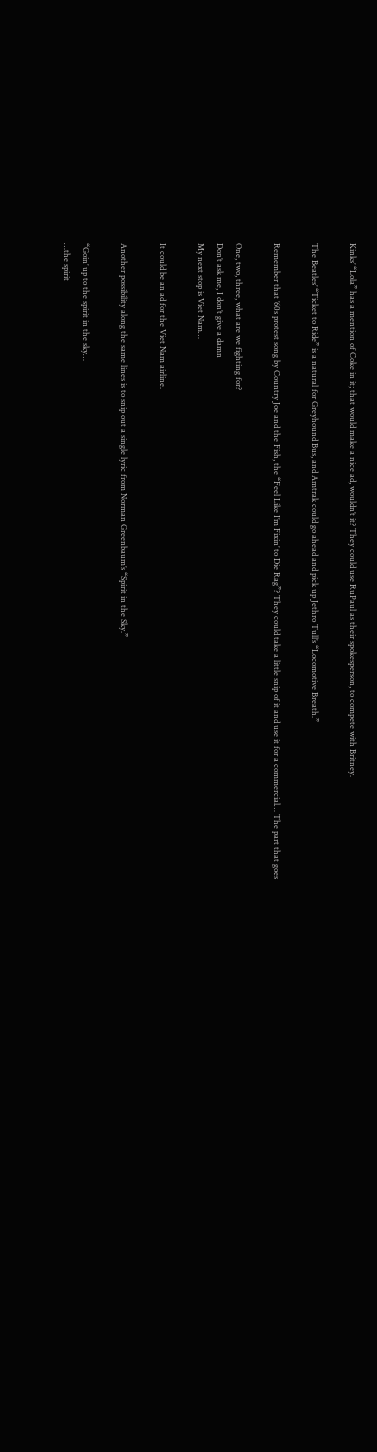Kinks’ “Lola” has a mention of Coke in it; that would make a nice ad, wouldn’t it? They could use RuPaul as their spokesperson, to compete with Britney.

The Beatles’ “Ticket to Ride” is a natural for Greyhound Bus, and Amtrak could go ahead and pick up Jethro Tull’s “Locomotive Breath.”

Remember that ’60s protest song by Country Joe and the Fish, the “Feel Like I’m Fixin’ to Die Rag”? They could take a little snip of it and use it for a commercial… The part that goes

One, two, three, what are we fighting for?
Don’t ask me, I don’t give a damn
My next stop is Viet Nam…

It could be an ad for the Viet Nam airline.

Another possibility along the same lines is to snip out a single lyric from Norman Greenbaum’s “Spirit in the Sky.”

“Goin’ up to the spirit in the sky…
…the spirit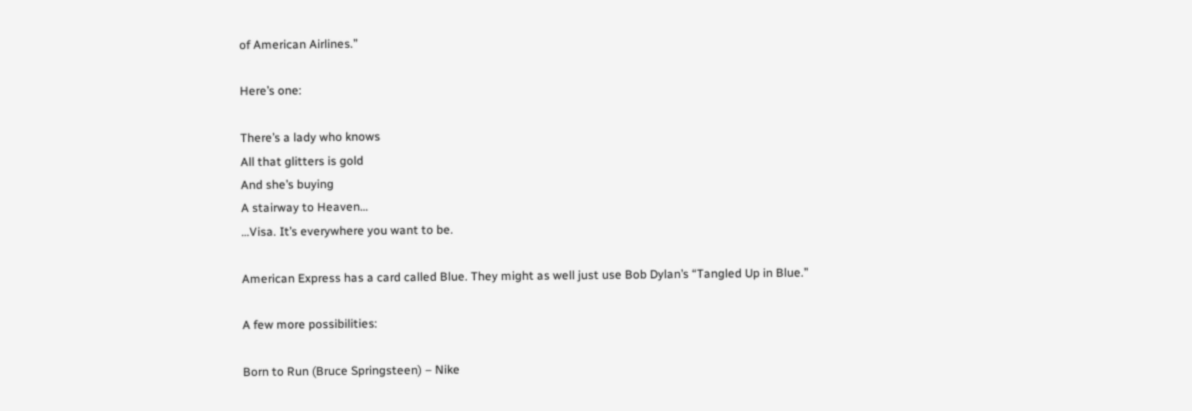of American Airlines.”

Here’s one:

There’s a lady who knows
All that glitters is gold
And she’s buying
A stairway to Heaven…
…Visa. It’s everywhere you want to be.

American Express has a card called Blue. They might as well just use Bob Dylan’s “Tangled Up in Blue.”

A few more possibilities:

Born to Run (Bruce Springsteen) – Nike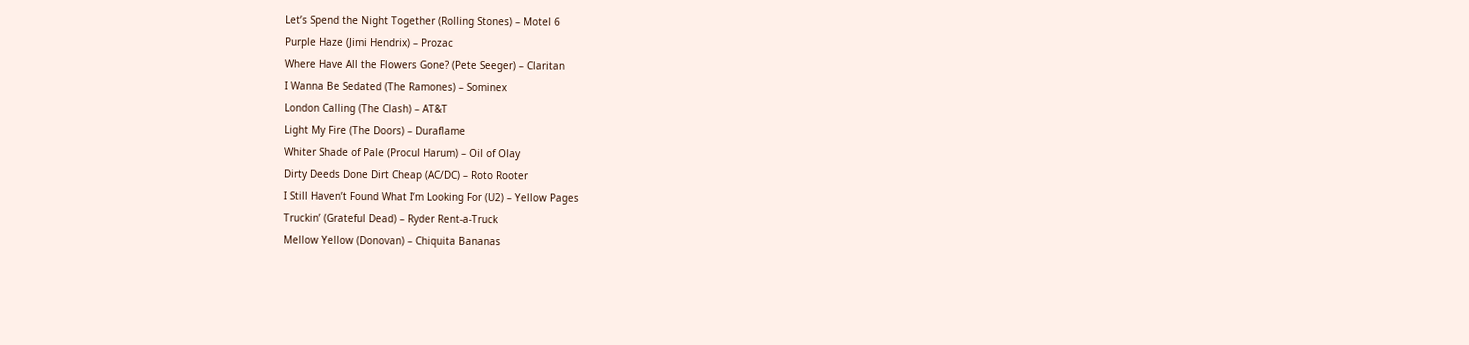Let’s Spend the Night Together (Rolling Stones) – Motel 6
Purple Haze (Jimi Hendrix) – Prozac
Where Have All the Flowers Gone? (Pete Seeger) – Claritan
I Wanna Be Sedated (The Ramones) – Sominex
London Calling (The Clash) – AT&T
Light My Fire (The Doors) – Duraflame
Whiter Shade of Pale (Procul Harum) – Oil of Olay
Dirty Deeds Done Dirt Cheap (AC/DC) – Roto Rooter
I Still Haven’t Found What I’m Looking For (U2) – Yellow Pages
Truckin’ (Grateful Dead) – Ryder Rent-a-Truck
Mellow Yellow (Donovan) – Chiquita Bananas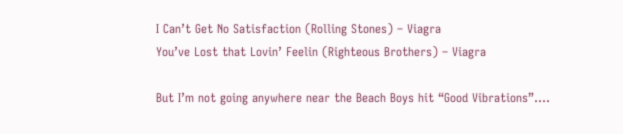I Can’t Get No Satisfaction (Rolling Stones) – Viagra
You’ve Lost that Lovin’ Feelin (Righteous Brothers) – Viagra

But I’m not going anywhere near the Beach Boys hit “Good Vibrations”….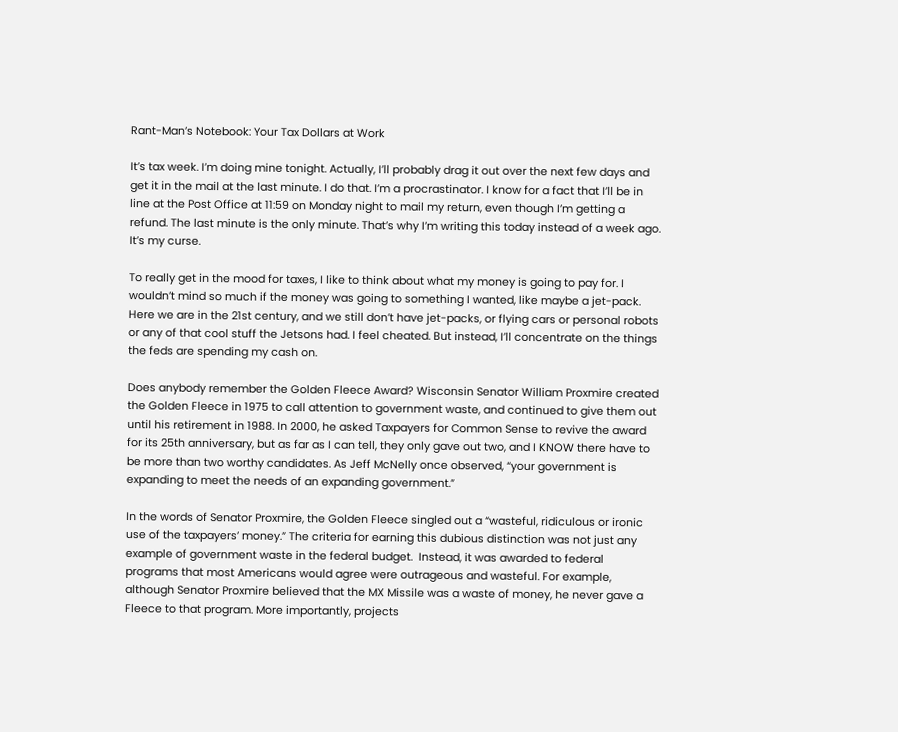Rant-Man’s Notebook: Your Tax Dollars at Work

It’s tax week. I’m doing mine tonight. Actually, I’ll probably drag it out over the next few days and get it in the mail at the last minute. I do that. I’m a procrastinator. I know for a fact that I’ll be in line at the Post Office at 11:59 on Monday night to mail my return, even though I’m getting a refund. The last minute is the only minute. That’s why I’m writing this today instead of a week ago. It’s my curse.

To really get in the mood for taxes, I like to think about what my money is going to pay for. I wouldn’t mind so much if the money was going to something I wanted, like maybe a jet-pack. Here we are in the 21st century, and we still don’t have jet-packs, or flying cars or personal robots or any of that cool stuff the Jetsons had. I feel cheated. But instead, I’ll concentrate on the things the feds are spending my cash on.

Does anybody remember the Golden Fleece Award? Wisconsin Senator William Proxmire created the Golden Fleece in 1975 to call attention to government waste, and continued to give them out until his retirement in 1988. In 2000, he asked Taxpayers for Common Sense to revive the award for its 25th anniversary, but as far as I can tell, they only gave out two, and I KNOW there have to be more than two worthy candidates. As Jeff McNelly once observed, “your government is expanding to meet the needs of an expanding government.”

In the words of Senator Proxmire, the Golden Fleece singled out a “wasteful, ridiculous or ironic use of the taxpayers’ money.” The criteria for earning this dubious distinction was not just any example of government waste in the federal budget.  Instead, it was awarded to federal programs that most Americans would agree were outrageous and wasteful. For example, although Senator Proxmire believed that the MX Missile was a waste of money, he never gave a Fleece to that program. More importantly, projects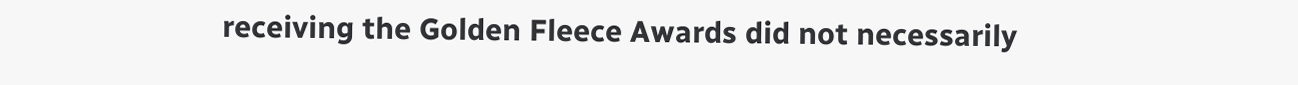receiving the Golden Fleece Awards did not necessarily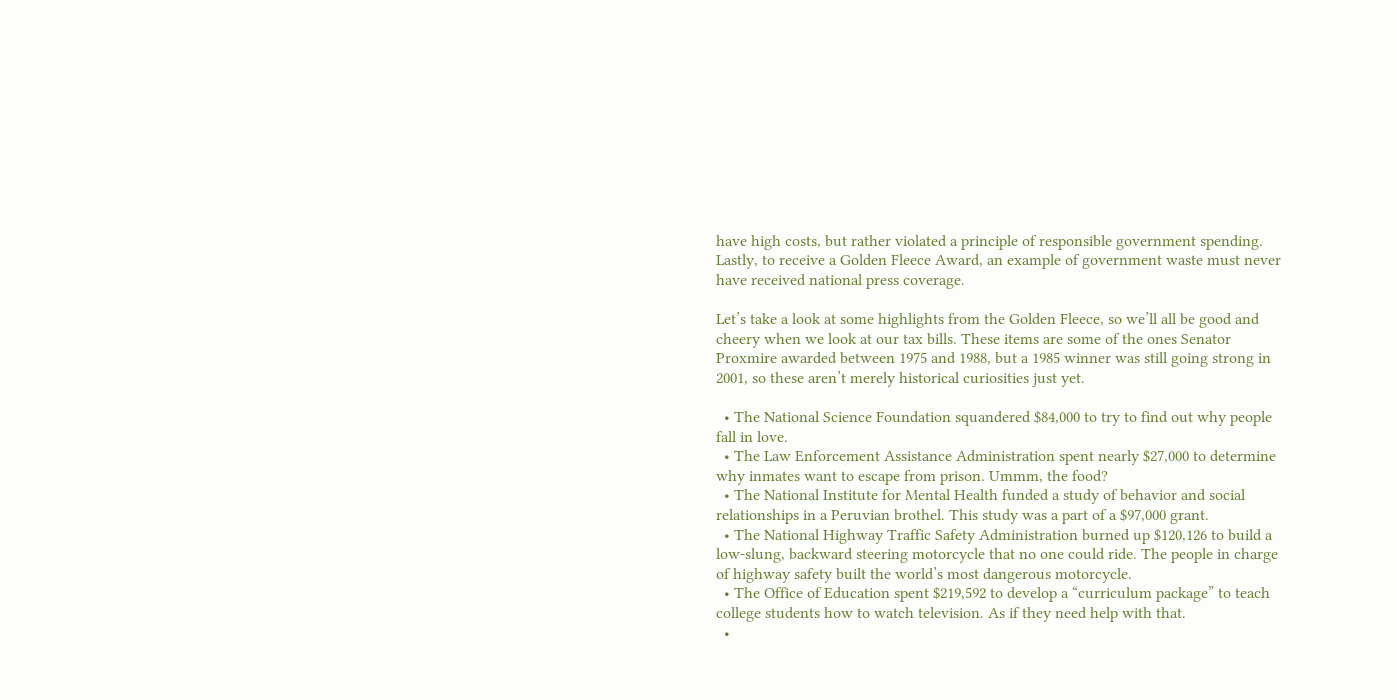have high costs, but rather violated a principle of responsible government spending. Lastly, to receive a Golden Fleece Award, an example of government waste must never have received national press coverage.

Let’s take a look at some highlights from the Golden Fleece, so we’ll all be good and cheery when we look at our tax bills. These items are some of the ones Senator Proxmire awarded between 1975 and 1988, but a 1985 winner was still going strong in 2001, so these aren’t merely historical curiosities just yet.

  • The National Science Foundation squandered $84,000 to try to find out why people fall in love.
  • The Law Enforcement Assistance Administration spent nearly $27,000 to determine why inmates want to escape from prison. Ummm, the food?
  • The National Institute for Mental Health funded a study of behavior and social relationships in a Peruvian brothel. This study was a part of a $97,000 grant.
  • The National Highway Traffic Safety Administration burned up $120,126 to build a low-slung, backward steering motorcycle that no one could ride. The people in charge of highway safety built the world’s most dangerous motorcycle.
  • The Office of Education spent $219,592 to develop a “curriculum package” to teach college students how to watch television. As if they need help with that.
  •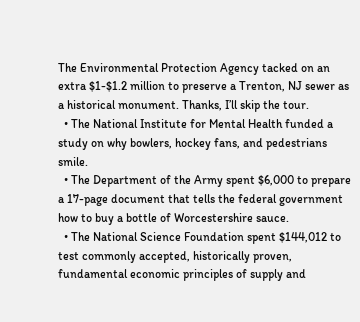The Environmental Protection Agency tacked on an extra $1-$1.2 million to preserve a Trenton, NJ sewer as a historical monument. Thanks, I’ll skip the tour.
  • The National Institute for Mental Health funded a study on why bowlers, hockey fans, and pedestrians smile.
  • The Department of the Army spent $6,000 to prepare a 17-page document that tells the federal government how to buy a bottle of Worcestershire sauce.
  • The National Science Foundation spent $144,012 to test commonly accepted, historically proven, fundamental economic principles of supply and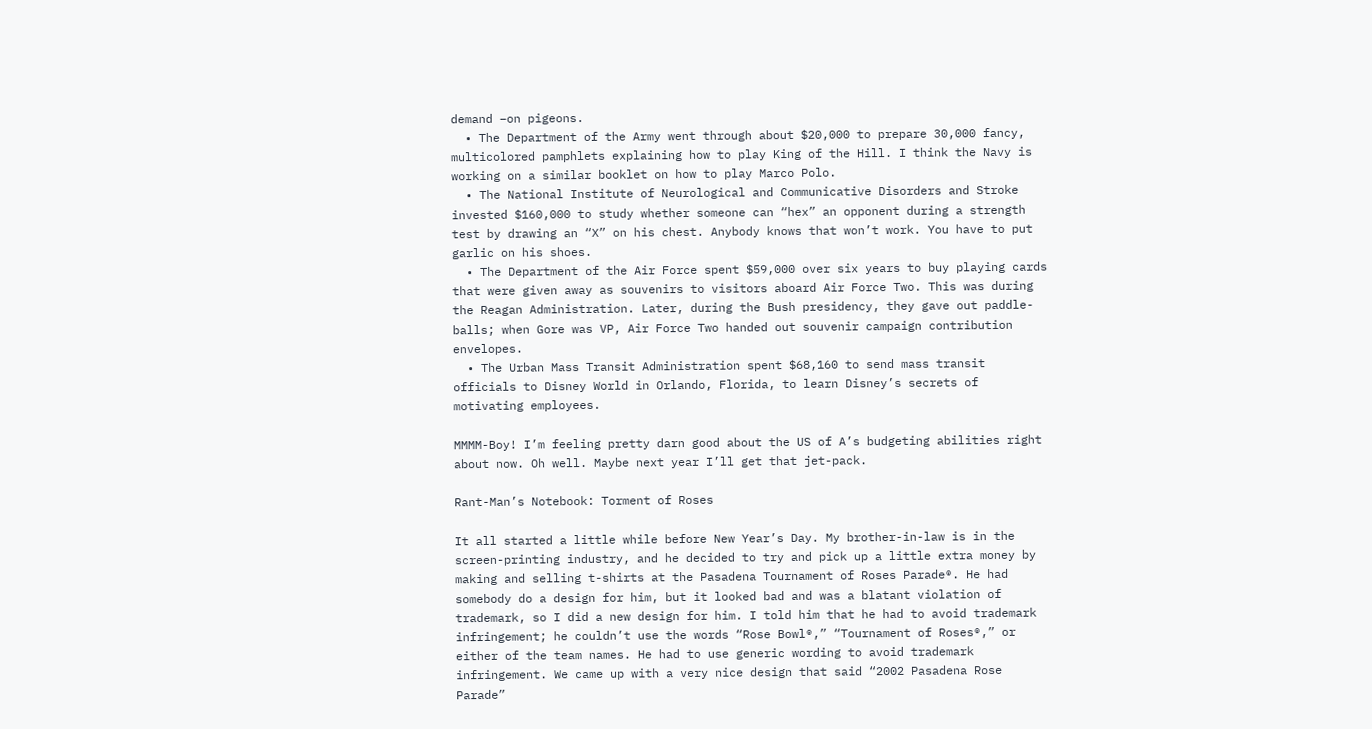demand –on pigeons.
  • The Department of the Army went through about $20,000 to prepare 30,000 fancy, multicolored pamphlets explaining how to play King of the Hill. I think the Navy is working on a similar booklet on how to play Marco Polo.
  • The National Institute of Neurological and Communicative Disorders and Stroke invested $160,000 to study whether someone can “hex” an opponent during a strength test by drawing an “X” on his chest. Anybody knows that won’t work. You have to put garlic on his shoes.
  • The Department of the Air Force spent $59,000 over six years to buy playing cards that were given away as souvenirs to visitors aboard Air Force Two. This was during the Reagan Administration. Later, during the Bush presidency, they gave out paddle-balls; when Gore was VP, Air Force Two handed out souvenir campaign contribution envelopes.
  • The Urban Mass Transit Administration spent $68,160 to send mass transit officials to Disney World in Orlando, Florida, to learn Disney’s secrets of motivating employees.

MMMM-Boy! I’m feeling pretty darn good about the US of A’s budgeting abilities right about now. Oh well. Maybe next year I’ll get that jet-pack.

Rant-Man’s Notebook: Torment of Roses

It all started a little while before New Year’s Day. My brother-in-law is in the screen-printing industry, and he decided to try and pick up a little extra money by making and selling t-shirts at the Pasadena Tournament of Roses Parade®. He had somebody do a design for him, but it looked bad and was a blatant violation of trademark, so I did a new design for him. I told him that he had to avoid trademark infringement; he couldn’t use the words “Rose Bowl®,” “Tournament of Roses®,” or either of the team names. He had to use generic wording to avoid trademark infringement. We came up with a very nice design that said “2002 Pasadena Rose Parade”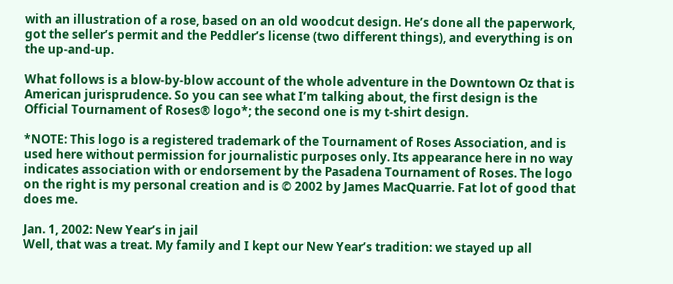with an illustration of a rose, based on an old woodcut design. He’s done all the paperwork, got the seller’s permit and the Peddler’s license (two different things), and everything is on the up-and-up.

What follows is a blow-by-blow account of the whole adventure in the Downtown Oz that is American jurisprudence. So you can see what I’m talking about, the first design is the Official Tournament of Roses® logo*; the second one is my t-shirt design.

*NOTE: This logo is a registered trademark of the Tournament of Roses Association, and is used here without permission for journalistic purposes only. Its appearance here in no way indicates association with or endorsement by the Pasadena Tournament of Roses. The logo on the right is my personal creation and is © 2002 by James MacQuarrie. Fat lot of good that does me.

Jan. 1, 2002: New Year’s in jail
Well, that was a treat. My family and I kept our New Year’s tradition: we stayed up all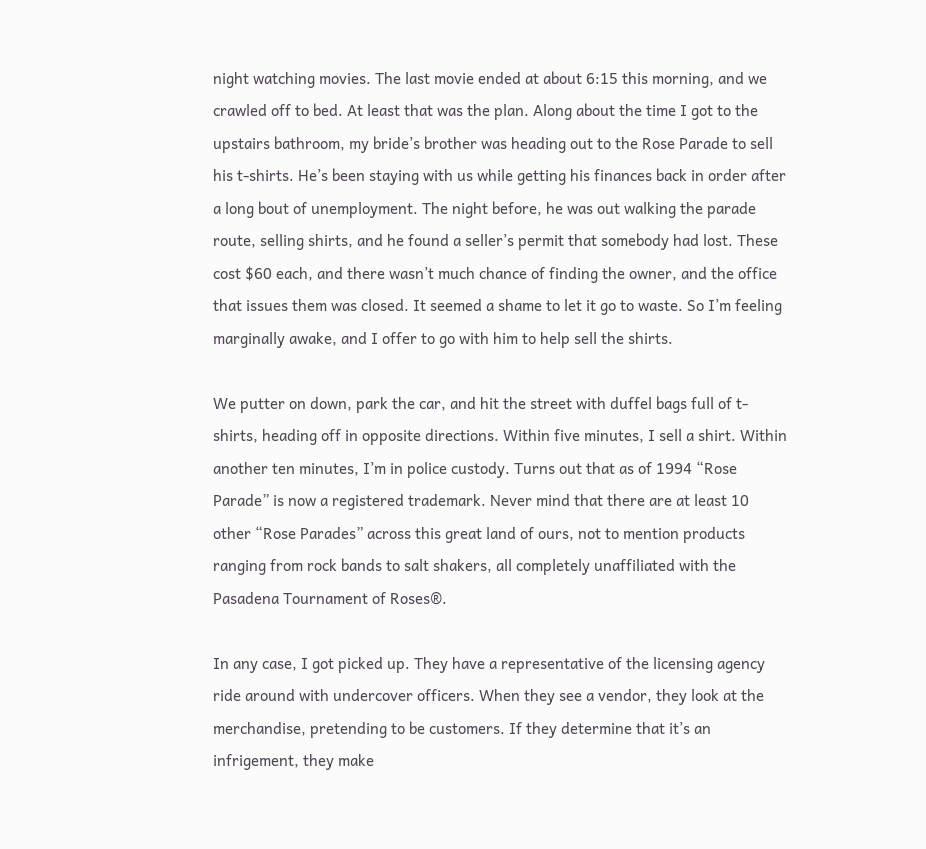night watching movies. The last movie ended at about 6:15 this morning, and we crawled off to bed. At least that was the plan. Along about the time I got to the upstairs bathroom, my bride’s brother was heading out to the Rose Parade to sell his t-shirts. He’s been staying with us while getting his finances back in order after a long bout of unemployment. The night before, he was out walking the parade route, selling shirts, and he found a seller’s permit that somebody had lost. These cost $60 each, and there wasn’t much chance of finding the owner, and the office that issues them was closed. It seemed a shame to let it go to waste. So I’m feeling marginally awake, and I offer to go with him to help sell the shirts.

We putter on down, park the car, and hit the street with duffel bags full of t-shirts, heading off in opposite directions. Within five minutes, I sell a shirt. Within another ten minutes, I’m in police custody. Turns out that as of 1994 “Rose Parade” is now a registered trademark. Never mind that there are at least 10 other “Rose Parades” across this great land of ours, not to mention products ranging from rock bands to salt shakers, all completely unaffiliated with the Pasadena Tournament of Roses®.

In any case, I got picked up. They have a representative of the licensing agency ride around with undercover officers. When they see a vendor, they look at the merchandise, pretending to be customers. If they determine that it’s an infrigement, they make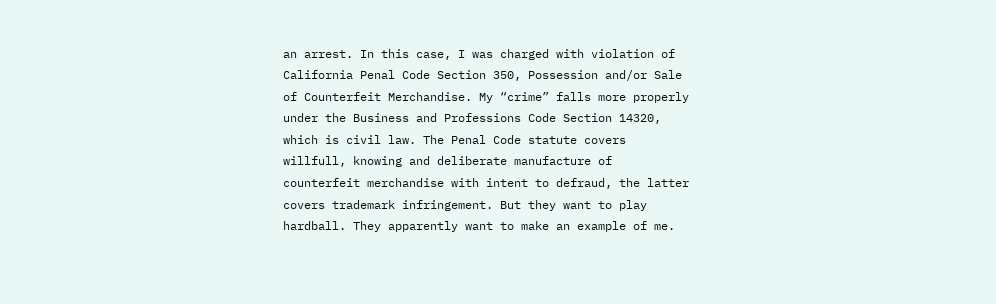an arrest. In this case, I was charged with violation of California Penal Code Section 350, Possession and/or Sale of Counterfeit Merchandise. My “crime” falls more properly under the Business and Professions Code Section 14320, which is civil law. The Penal Code statute covers willfull, knowing and deliberate manufacture of counterfeit merchandise with intent to defraud, the latter covers trademark infringement. But they want to play hardball. They apparently want to make an example of me.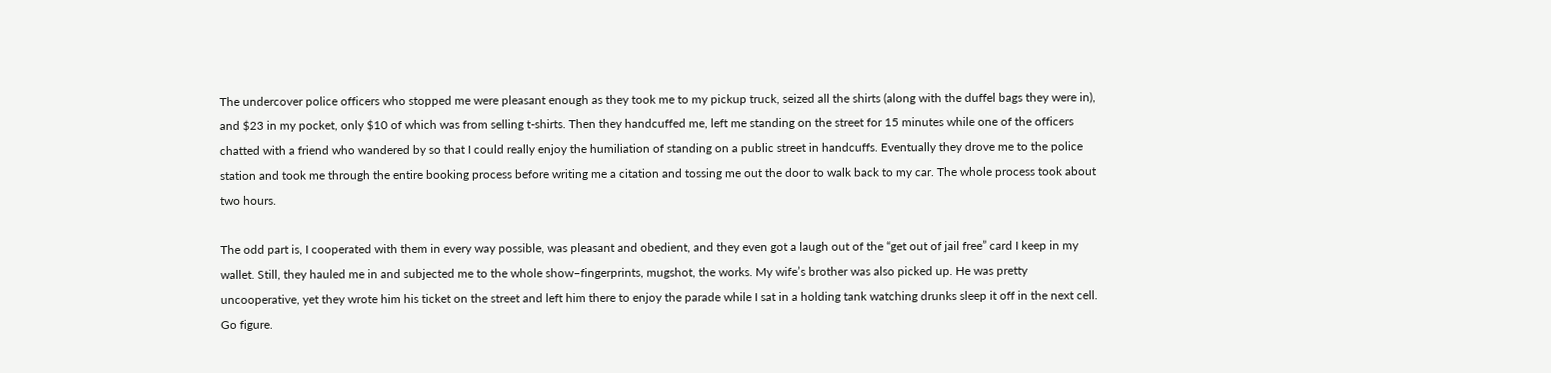The undercover police officers who stopped me were pleasant enough as they took me to my pickup truck, seized all the shirts (along with the duffel bags they were in), and $23 in my pocket, only $10 of which was from selling t-shirts. Then they handcuffed me, left me standing on the street for 15 minutes while one of the officers chatted with a friend who wandered by so that I could really enjoy the humiliation of standing on a public street in handcuffs. Eventually they drove me to the police station and took me through the entire booking process before writing me a citation and tossing me out the door to walk back to my car. The whole process took about two hours.

The odd part is, I cooperated with them in every way possible, was pleasant and obedient, and they even got a laugh out of the “get out of jail free” card I keep in my wallet. Still, they hauled me in and subjected me to the whole show–fingerprints, mugshot, the works. My wife’s brother was also picked up. He was pretty uncooperative, yet they wrote him his ticket on the street and left him there to enjoy the parade while I sat in a holding tank watching drunks sleep it off in the next cell. Go figure.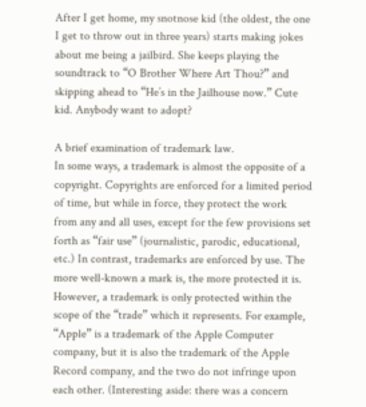After I get home, my snotnose kid (the oldest, the one I get to throw out in three years) starts making jokes about me being a jailbird. She keeps playing the soundtrack to “O Brother Where Art Thou?” and skipping ahead to “He’s in the Jailhouse now.” Cute kid. Anybody want to adopt?

A brief examination of trademark law.
In some ways, a trademark is almost the opposite of a copyright. Copyrights are enforced for a limited period of time, but while in force, they protect the work from any and all uses, except for the few provisions set forth as “fair use” (journalistic, parodic, educational, etc.) In contrast, trademarks are enforced by use. The more well-known a mark is, the more protected it is. However, a trademark is only protected within the scope of the “trade” which it represents. For example, “Apple” is a trademark of the Apple Computer company, but it is also the trademark of the Apple Record company, and the two do not infringe upon each other. (Interesting aside: there was a concern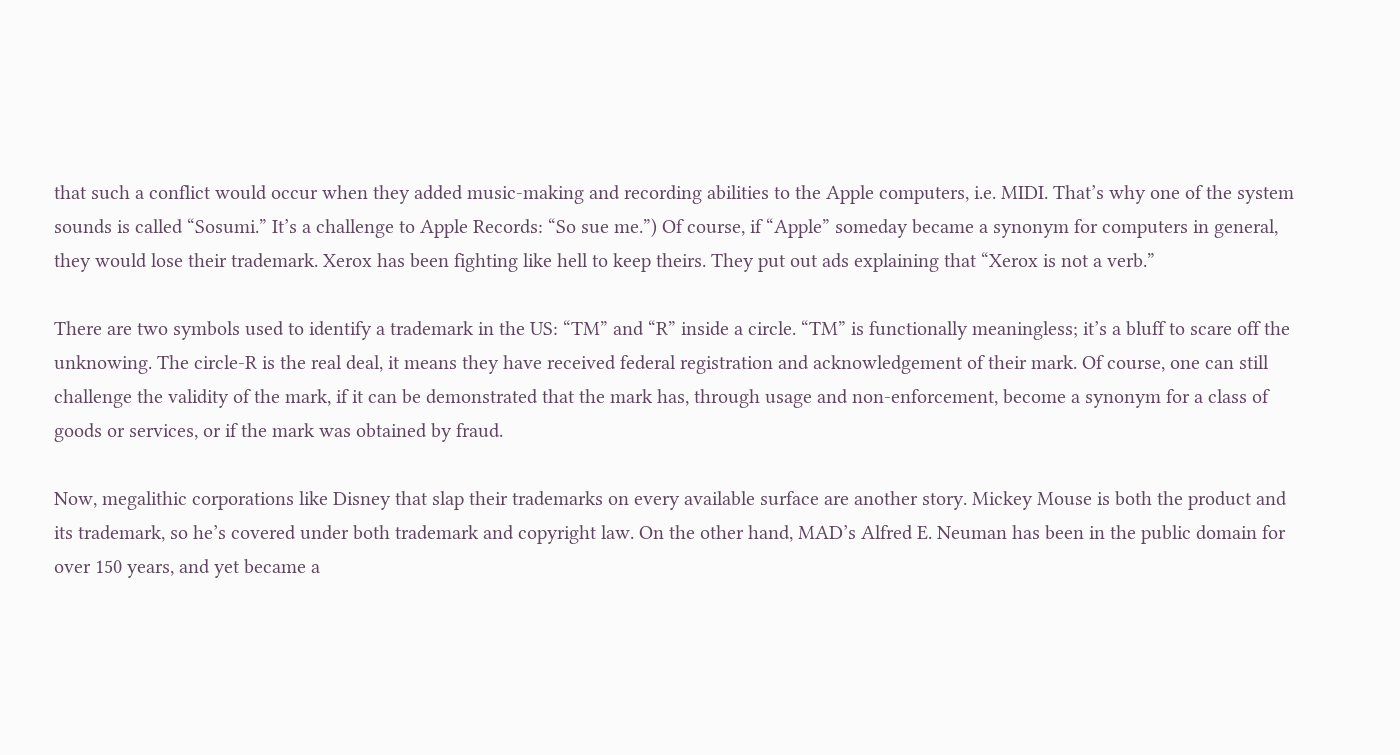that such a conflict would occur when they added music-making and recording abilities to the Apple computers, i.e. MIDI. That’s why one of the system sounds is called “Sosumi.” It’s a challenge to Apple Records: “So sue me.”) Of course, if “Apple” someday became a synonym for computers in general, they would lose their trademark. Xerox has been fighting like hell to keep theirs. They put out ads explaining that “Xerox is not a verb.”

There are two symbols used to identify a trademark in the US: “TM” and “R” inside a circle. “TM” is functionally meaningless; it’s a bluff to scare off the unknowing. The circle-R is the real deal, it means they have received federal registration and acknowledgement of their mark. Of course, one can still challenge the validity of the mark, if it can be demonstrated that the mark has, through usage and non-enforcement, become a synonym for a class of goods or services, or if the mark was obtained by fraud.

Now, megalithic corporations like Disney that slap their trademarks on every available surface are another story. Mickey Mouse is both the product and its trademark, so he’s covered under both trademark and copyright law. On the other hand, MAD’s Alfred E. Neuman has been in the public domain for over 150 years, and yet became a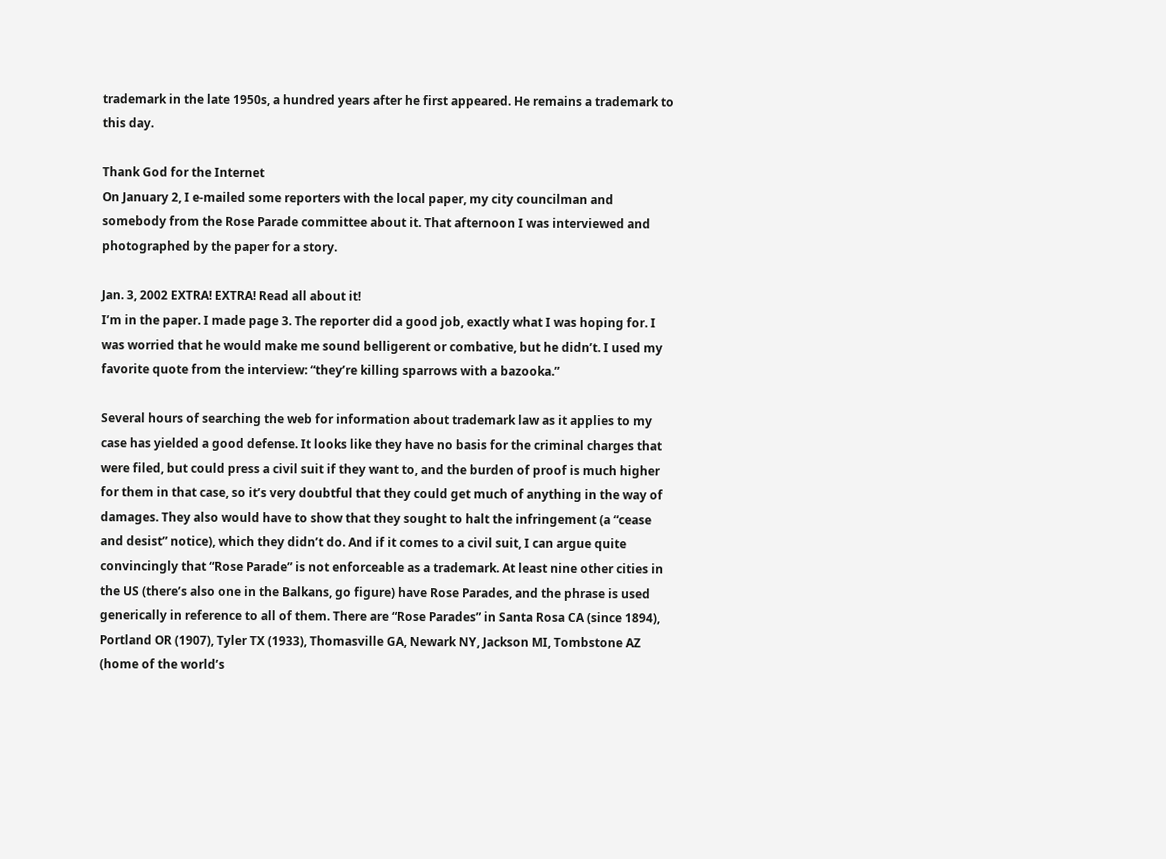trademark in the late 1950s, a hundred years after he first appeared. He remains a trademark to this day.

Thank God for the Internet
On January 2, I e-mailed some reporters with the local paper, my city councilman and somebody from the Rose Parade committee about it. That afternoon I was interviewed and photographed by the paper for a story.

Jan. 3, 2002 EXTRA! EXTRA! Read all about it!
I’m in the paper. I made page 3. The reporter did a good job, exactly what I was hoping for. I was worried that he would make me sound belligerent or combative, but he didn’t. I used my favorite quote from the interview: “they’re killing sparrows with a bazooka.”

Several hours of searching the web for information about trademark law as it applies to my case has yielded a good defense. It looks like they have no basis for the criminal charges that were filed, but could press a civil suit if they want to, and the burden of proof is much higher for them in that case, so it’s very doubtful that they could get much of anything in the way of damages. They also would have to show that they sought to halt the infringement (a “cease and desist” notice), which they didn’t do. And if it comes to a civil suit, I can argue quite convincingly that “Rose Parade” is not enforceable as a trademark. At least nine other cities in the US (there’s also one in the Balkans, go figure) have Rose Parades, and the phrase is used generically in reference to all of them. There are “Rose Parades” in Santa Rosa CA (since 1894), Portland OR (1907), Tyler TX (1933), Thomasville GA, Newark NY, Jackson MI, Tombstone AZ (home of the world’s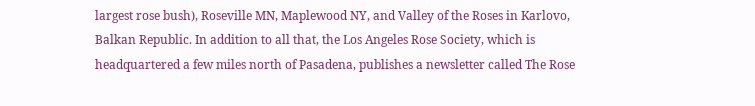largest rose bush), Roseville MN, Maplewood NY, and Valley of the Roses in Karlovo, Balkan Republic. In addition to all that, the Los Angeles Rose Society, which is headquartered a few miles north of Pasadena, publishes a newsletter called The Rose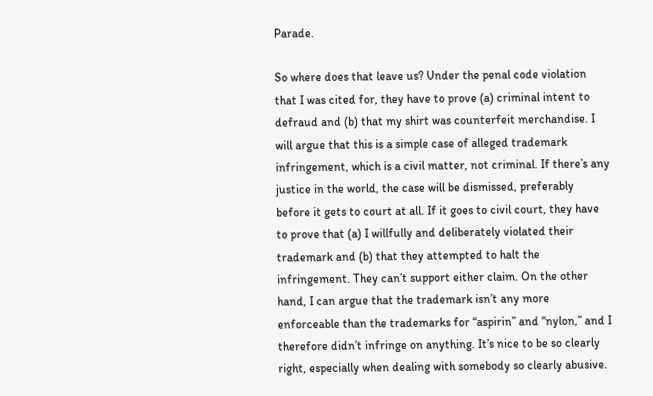Parade.

So where does that leave us? Under the penal code violation that I was cited for, they have to prove (a) criminal intent to defraud and (b) that my shirt was counterfeit merchandise. I will argue that this is a simple case of alleged trademark infringement, which is a civil matter, not criminal. If there’s any justice in the world, the case will be dismissed, preferably before it gets to court at all. If it goes to civil court, they have to prove that (a) I willfully and deliberately violated their trademark and (b) that they attempted to halt the infringement. They can’t support either claim. On the other hand, I can argue that the trademark isn’t any more enforceable than the trademarks for “aspirin” and “nylon,” and I therefore didn’t infringe on anything. It’s nice to be so clearly right, especially when dealing with somebody so clearly abusive.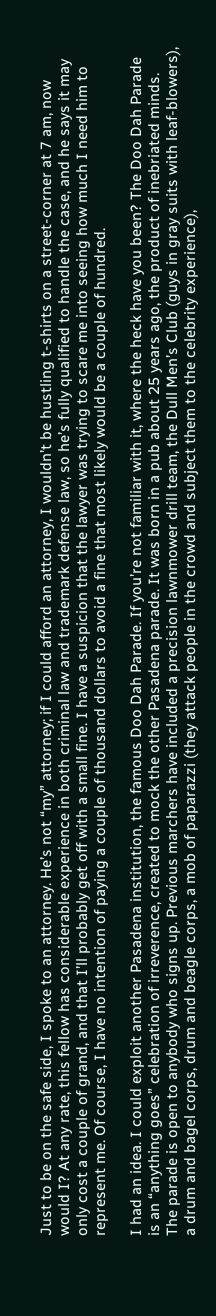Just to be on the safe side, I spoke to an attorney. He’s not “my” attorney; if I could afford an attorney, I wouldn’t be hustling t-shirts on a street-corner at 7 am, now would I? At any rate, this fellow has considerable experience in both criminal law and trademark defense law, so he’s fully qualified to handle the case, and he says it may only cost a couple of grand, and that I’ll probably get off with a small fine. I have a suspicion that the lawyer was trying to scare me into seeing how much I need him to represent me. Of course, I have no intention of paying a couple of thousand dollars to avoid a fine that most likely would be a couple of hundred.

I had an idea. I could exploit another Pasadena institution, the famous Doo Dah Parade. If you’re not familiar with it, where the heck have you been? The Doo Dah Parade is an “anything goes” celebration of irreverence, created to mock the other Pasadena parade. It was born in a pub about 25 years ago, the product of inebriated minds. The parade is open to anybody who signs up. Previous marchers have included a precision lawnmower drill team, the Dull Men’s Club (guys in gray suits with leaf-blowers), a drum and bagel corps, drum and beagle corps, a mob of paparazzi (they attack people in the crowd and subject them to the celebrity experience),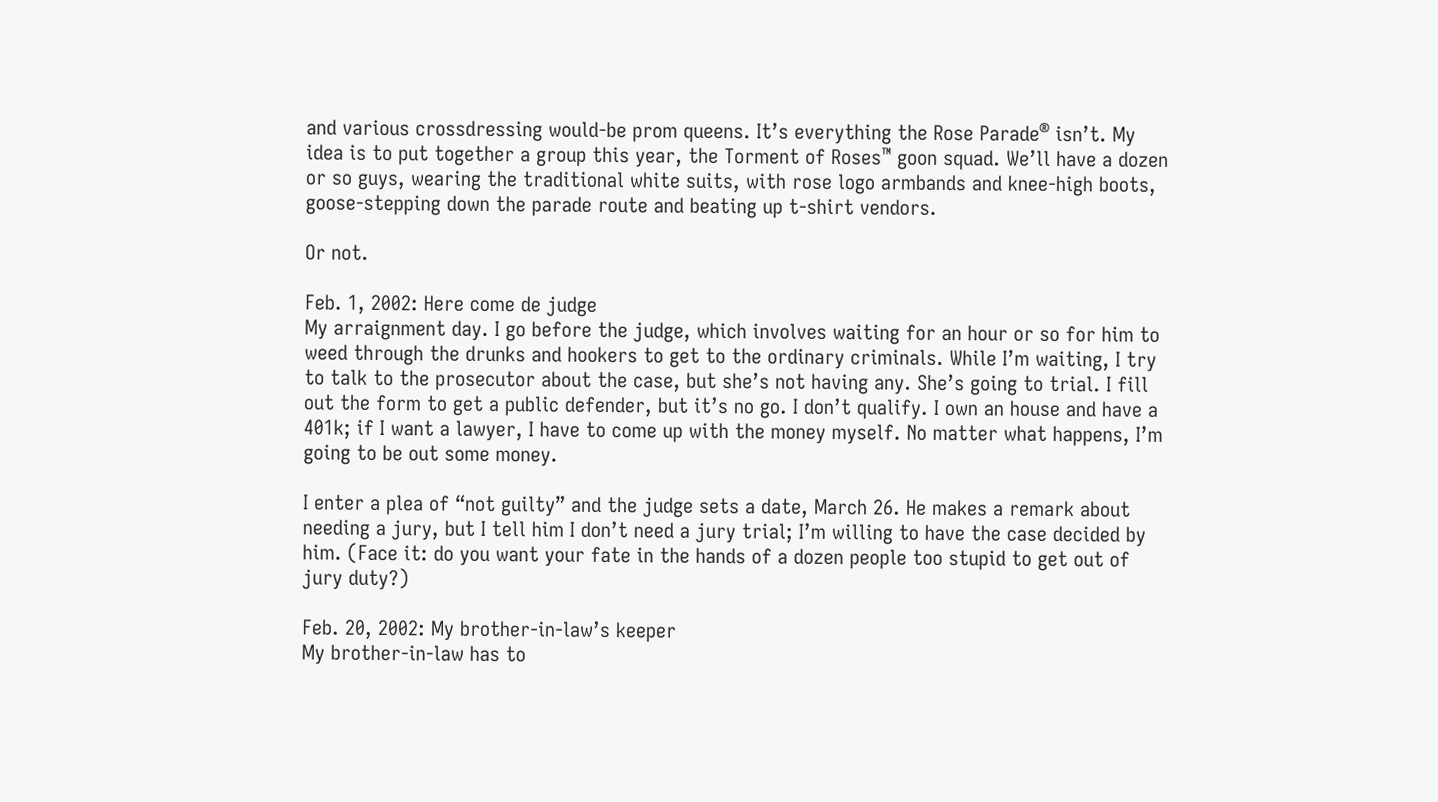and various crossdressing would-be prom queens. It’s everything the Rose Parade® isn’t. My idea is to put together a group this year, the Torment of Roses™ goon squad. We’ll have a dozen or so guys, wearing the traditional white suits, with rose logo armbands and knee-high boots, goose-stepping down the parade route and beating up t-shirt vendors.

Or not.

Feb. 1, 2002: Here come de judge
My arraignment day. I go before the judge, which involves waiting for an hour or so for him to weed through the drunks and hookers to get to the ordinary criminals. While I’m waiting, I try to talk to the prosecutor about the case, but she’s not having any. She’s going to trial. I fill out the form to get a public defender, but it’s no go. I don’t qualify. I own an house and have a 401k; if I want a lawyer, I have to come up with the money myself. No matter what happens, I’m going to be out some money.

I enter a plea of “not guilty” and the judge sets a date, March 26. He makes a remark about needing a jury, but I tell him I don’t need a jury trial; I’m willing to have the case decided by him. (Face it: do you want your fate in the hands of a dozen people too stupid to get out of jury duty?)

Feb. 20, 2002: My brother-in-law’s keeper
My brother-in-law has to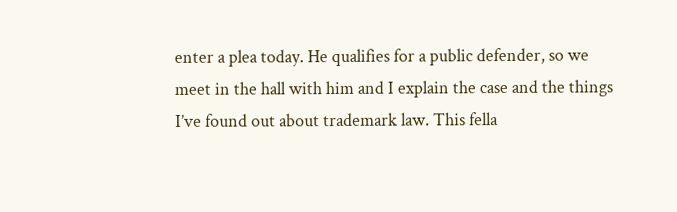enter a plea today. He qualifies for a public defender, so we meet in the hall with him and I explain the case and the things I’ve found out about trademark law. This fella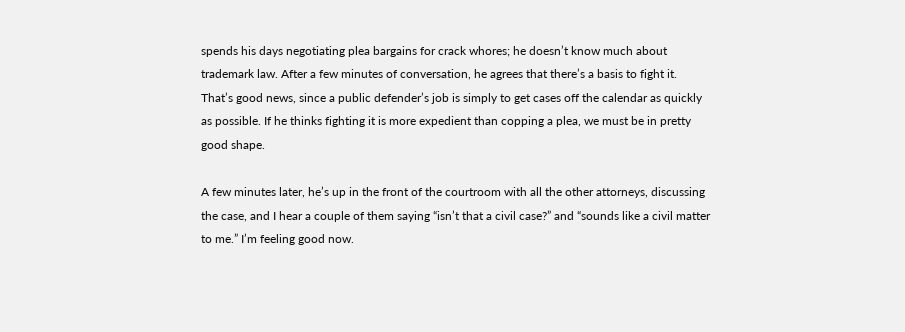spends his days negotiating plea bargains for crack whores; he doesn’t know much about trademark law. After a few minutes of conversation, he agrees that there’s a basis to fight it. That’s good news, since a public defender’s job is simply to get cases off the calendar as quickly as possible. If he thinks fighting it is more expedient than copping a plea, we must be in pretty good shape.

A few minutes later, he’s up in the front of the courtroom with all the other attorneys, discussing the case, and I hear a couple of them saying “isn’t that a civil case?” and “sounds like a civil matter to me.” I’m feeling good now.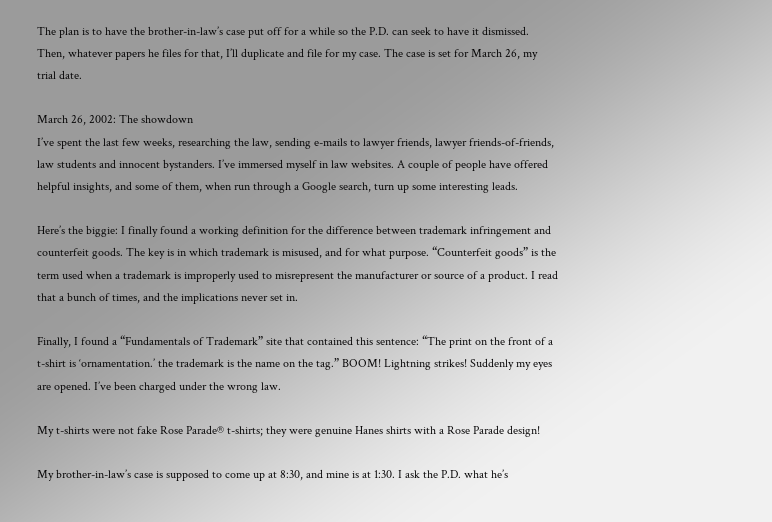The plan is to have the brother-in-law’s case put off for a while so the P.D. can seek to have it dismissed. Then, whatever papers he files for that, I’ll duplicate and file for my case. The case is set for March 26, my trial date.

March 26, 2002: The showdown
I’ve spent the last few weeks, researching the law, sending e-mails to lawyer friends, lawyer friends-of-friends, law students and innocent bystanders. I’ve immersed myself in law websites. A couple of people have offered helpful insights, and some of them, when run through a Google search, turn up some interesting leads.

Here’s the biggie: I finally found a working definition for the difference between trademark infringement and counterfeit goods. The key is in which trademark is misused, and for what purpose. “Counterfeit goods” is the term used when a trademark is improperly used to misrepresent the manufacturer or source of a product. I read that a bunch of times, and the implications never set in.

Finally, I found a “Fundamentals of Trademark” site that contained this sentence: “The print on the front of a t-shirt is ‘ornamentation.’ the trademark is the name on the tag.” BOOM! Lightning strikes! Suddenly my eyes are opened. I’ve been charged under the wrong law.

My t-shirts were not fake Rose Parade® t-shirts; they were genuine Hanes shirts with a Rose Parade design!

My brother-in-law’s case is supposed to come up at 8:30, and mine is at 1:30. I ask the P.D. what he’s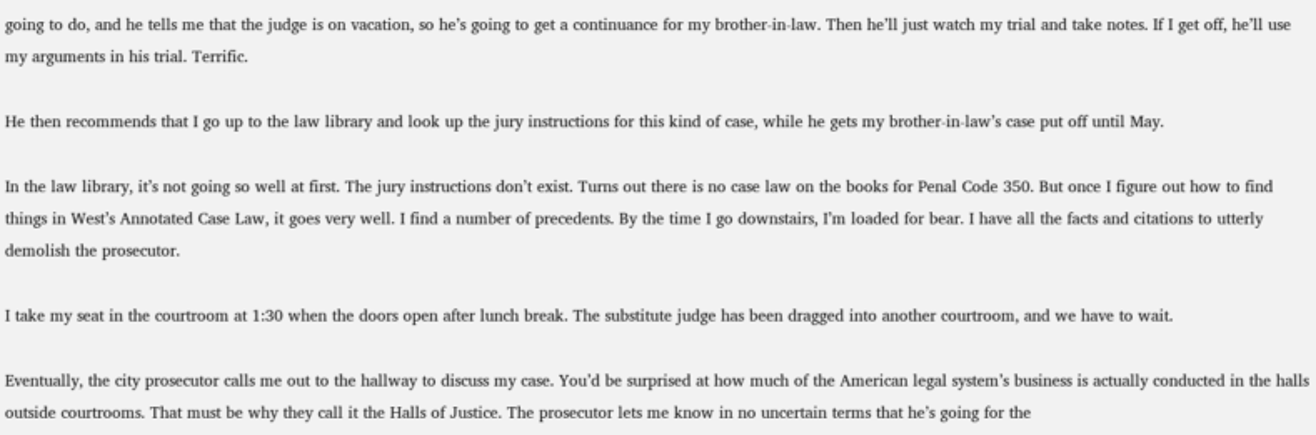going to do, and he tells me that the judge is on vacation, so he’s going to get a continuance for my brother-in-law. Then he’ll just watch my trial and take notes. If I get off, he’ll use my arguments in his trial. Terrific.

He then recommends that I go up to the law library and look up the jury instructions for this kind of case, while he gets my brother-in-law’s case put off until May.

In the law library, it’s not going so well at first. The jury instructions don’t exist. Turns out there is no case law on the books for Penal Code 350. But once I figure out how to find things in West’s Annotated Case Law, it goes very well. I find a number of precedents. By the time I go downstairs, I’m loaded for bear. I have all the facts and citations to utterly demolish the prosecutor.

I take my seat in the courtroom at 1:30 when the doors open after lunch break. The substitute judge has been dragged into another courtroom, and we have to wait.

Eventually, the city prosecutor calls me out to the hallway to discuss my case. You’d be surprised at how much of the American legal system’s business is actually conducted in the halls outside courtrooms. That must be why they call it the Halls of Justice. The prosecutor lets me know in no uncertain terms that he’s going for the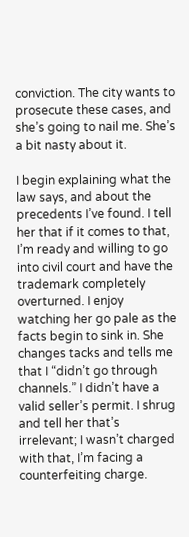conviction. The city wants to prosecute these cases, and she’s going to nail me. She’s a bit nasty about it.

I begin explaining what the law says, and about the precedents I’ve found. I tell her that if it comes to that, I’m ready and willing to go into civil court and have the trademark completely overturned. I enjoy watching her go pale as the facts begin to sink in. She changes tacks and tells me that I “didn’t go through channels.” I didn’t have a valid seller’s permit. I shrug and tell her that’s irrelevant; I wasn’t charged with that, I’m facing a counterfeiting charge.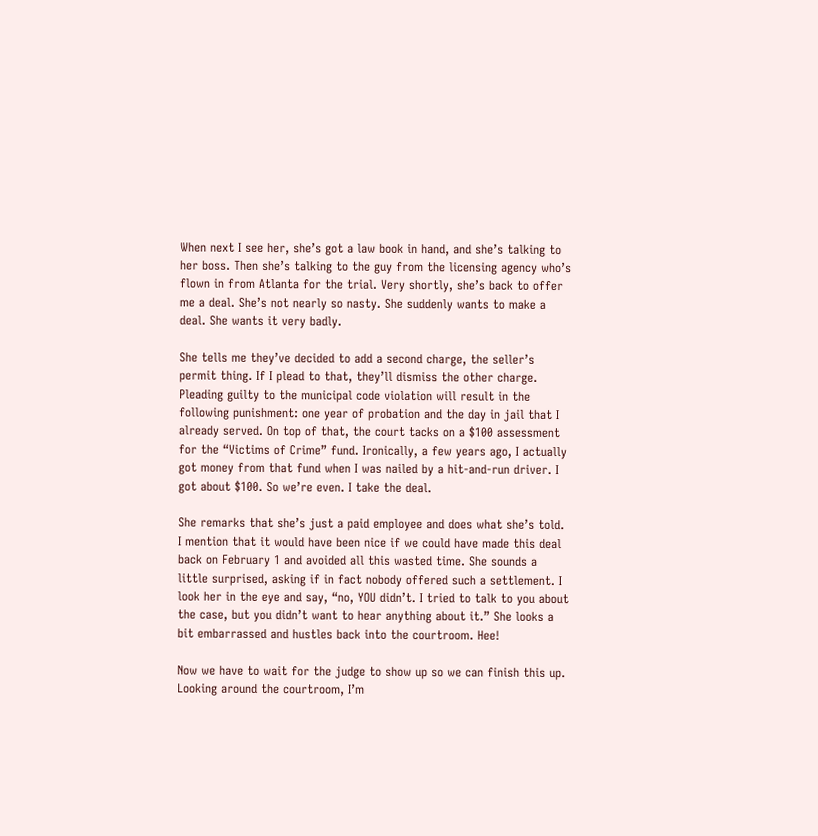When next I see her, she’s got a law book in hand, and she’s talking to her boss. Then she’s talking to the guy from the licensing agency who’s flown in from Atlanta for the trial. Very shortly, she’s back to offer me a deal. She’s not nearly so nasty. She suddenly wants to make a deal. She wants it very badly.

She tells me they’ve decided to add a second charge, the seller’s permit thing. If I plead to that, they’ll dismiss the other charge. Pleading guilty to the municipal code violation will result in the following punishment: one year of probation and the day in jail that I already served. On top of that, the court tacks on a $100 assessment for the “Victims of Crime” fund. Ironically, a few years ago, I actually got money from that fund when I was nailed by a hit-and-run driver. I got about $100. So we’re even. I take the deal.

She remarks that she’s just a paid employee and does what she’s told. I mention that it would have been nice if we could have made this deal back on February 1 and avoided all this wasted time. She sounds a little surprised, asking if in fact nobody offered such a settlement. I look her in the eye and say, “no, YOU didn’t. I tried to talk to you about the case, but you didn’t want to hear anything about it.” She looks a bit embarrassed and hustles back into the courtroom. Hee!

Now we have to wait for the judge to show up so we can finish this up. Looking around the courtroom, I’m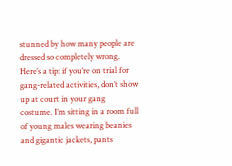stunned by how many people are dressed so completely wrong. Here’s a tip: if you’re on trial for gang-related activities, don’t show up at court in your gang costume. I’m sitting in a room full of young males wearing beanies and gigantic jackets, pants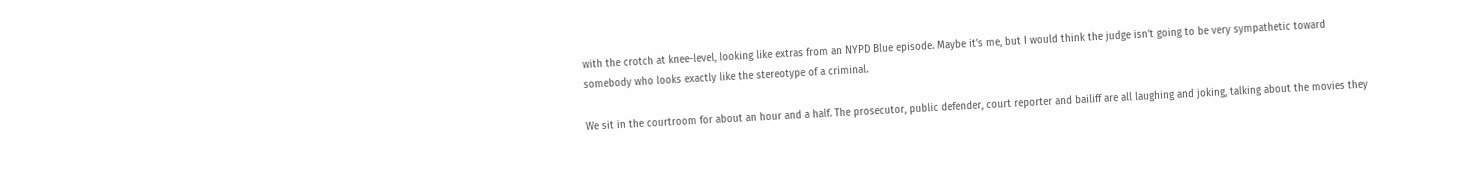with the crotch at knee-level, looking like extras from an NYPD Blue episode. Maybe it’s me, but I would think the judge isn’t going to be very sympathetic toward somebody who looks exactly like the stereotype of a criminal.

We sit in the courtroom for about an hour and a half. The prosecutor, public defender, court reporter and bailiff are all laughing and joking, talking about the movies they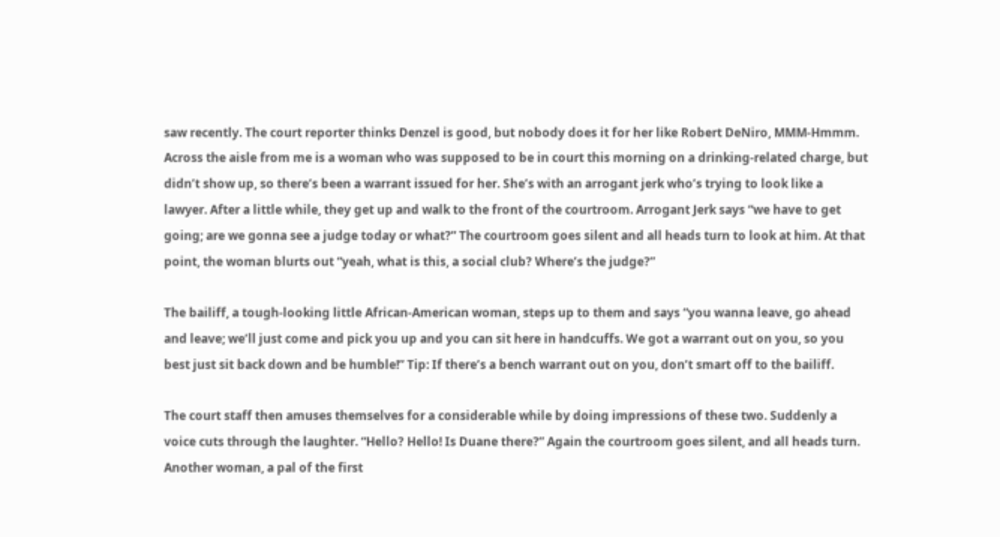saw recently. The court reporter thinks Denzel is good, but nobody does it for her like Robert DeNiro, MMM-Hmmm. Across the aisle from me is a woman who was supposed to be in court this morning on a drinking-related charge, but didn’t show up, so there’s been a warrant issued for her. She’s with an arrogant jerk who’s trying to look like a lawyer. After a little while, they get up and walk to the front of the courtroom. Arrogant Jerk says “we have to get going; are we gonna see a judge today or what?” The courtroom goes silent and all heads turn to look at him. At that point, the woman blurts out “yeah, what is this, a social club? Where’s the judge?”

The bailiff, a tough-looking little African-American woman, steps up to them and says “you wanna leave, go ahead and leave; we’ll just come and pick you up and you can sit here in handcuffs. We got a warrant out on you, so you best just sit back down and be humble!” Tip: If there’s a bench warrant out on you, don’t smart off to the bailiff.

The court staff then amuses themselves for a considerable while by doing impressions of these two. Suddenly a voice cuts through the laughter. “Hello? Hello! Is Duane there?” Again the courtroom goes silent, and all heads turn. Another woman, a pal of the first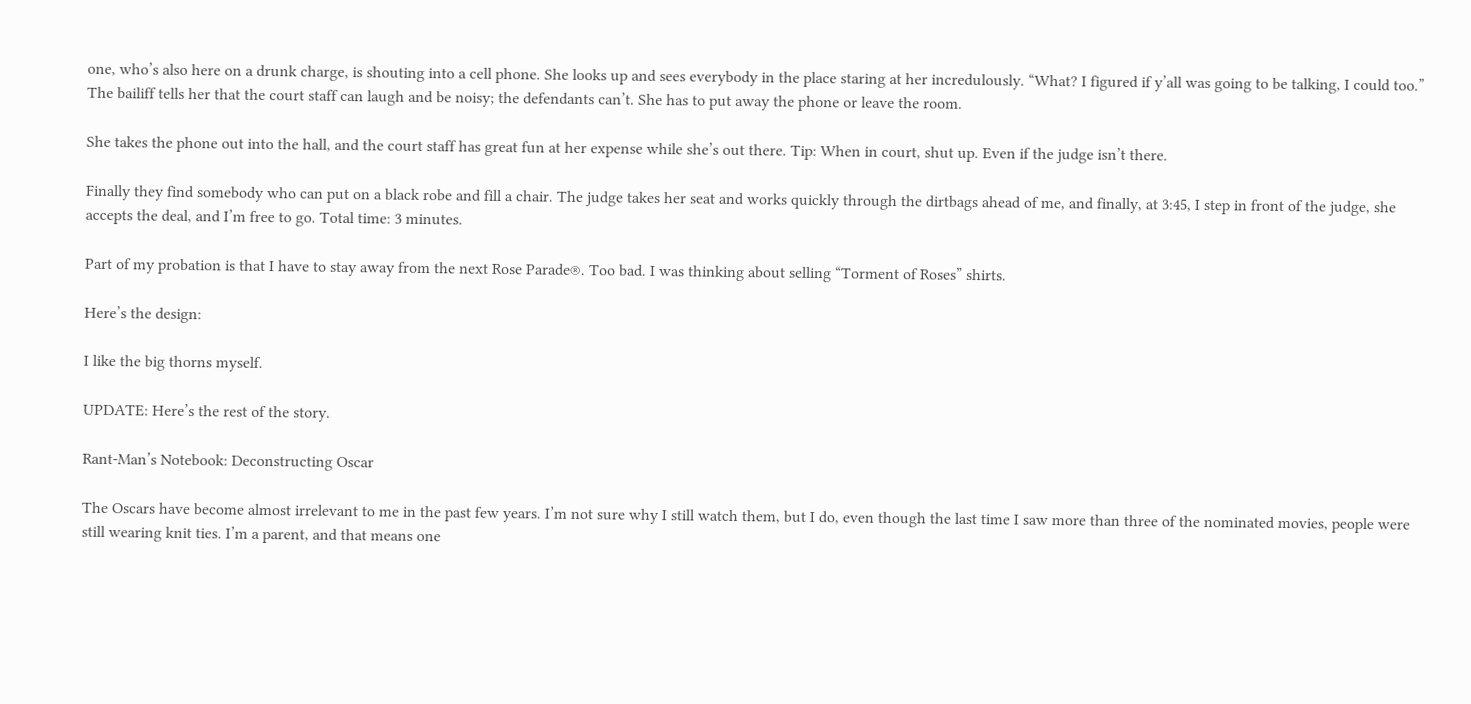one, who’s also here on a drunk charge, is shouting into a cell phone. She looks up and sees everybody in the place staring at her incredulously. “What? I figured if y’all was going to be talking, I could too.” The bailiff tells her that the court staff can laugh and be noisy; the defendants can’t. She has to put away the phone or leave the room.

She takes the phone out into the hall, and the court staff has great fun at her expense while she’s out there. Tip: When in court, shut up. Even if the judge isn’t there.

Finally they find somebody who can put on a black robe and fill a chair. The judge takes her seat and works quickly through the dirtbags ahead of me, and finally, at 3:45, I step in front of the judge, she accepts the deal, and I’m free to go. Total time: 3 minutes.

Part of my probation is that I have to stay away from the next Rose Parade®. Too bad. I was thinking about selling “Torment of Roses” shirts.

Here’s the design:

I like the big thorns myself.

UPDATE: Here’s the rest of the story.

Rant-Man’s Notebook: Deconstructing Oscar

The Oscars have become almost irrelevant to me in the past few years. I’m not sure why I still watch them, but I do, even though the last time I saw more than three of the nominated movies, people were still wearing knit ties. I’m a parent, and that means one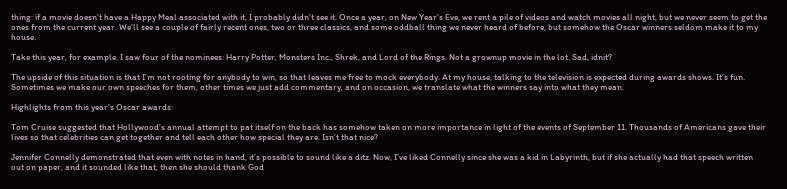thing: if a movie doesn’t have a Happy Meal associated with it, I probably didn’t see it. Once a year, on New Year’s Eve, we rent a pile of videos and watch movies all night, but we never seem to get the ones from the current year. We’ll see a couple of fairly recent ones, two or three classics, and some oddball thing we never heard of before, but somehow the Oscar winners seldom make it to my house.

Take this year, for example. I saw four of the nominees: Harry Potter, Monsters Inc., Shrek, and Lord of the Rings. Not a grownup movie in the lot. Sad, idnit?

The upside of this situation is that I’m not rooting for anybody to win, so that leaves me free to mock everybody. At my house, talking to the television is expected during awards shows. It’s fun. Sometimes we make our own speeches for them, other times we just add commentary, and on occasion, we translate what the winners say into what they mean.

Highlights from this year’s Oscar awards:

Tom Cruise suggested that Hollywood’s annual attempt to pat itself on the back has somehow taken on more importance in light of the events of September 11. Thousands of Americans gave their lives so that celebrities can get together and tell each other how special they are. Isn’t that nice?

Jennifer Connelly demonstrated that even with notes in hand, it’s possible to sound like a ditz. Now, I’ve liked Connelly since she was a kid in Labyrinth, but if she actually had that speech written out on paper, and it sounded like that, then she should thank God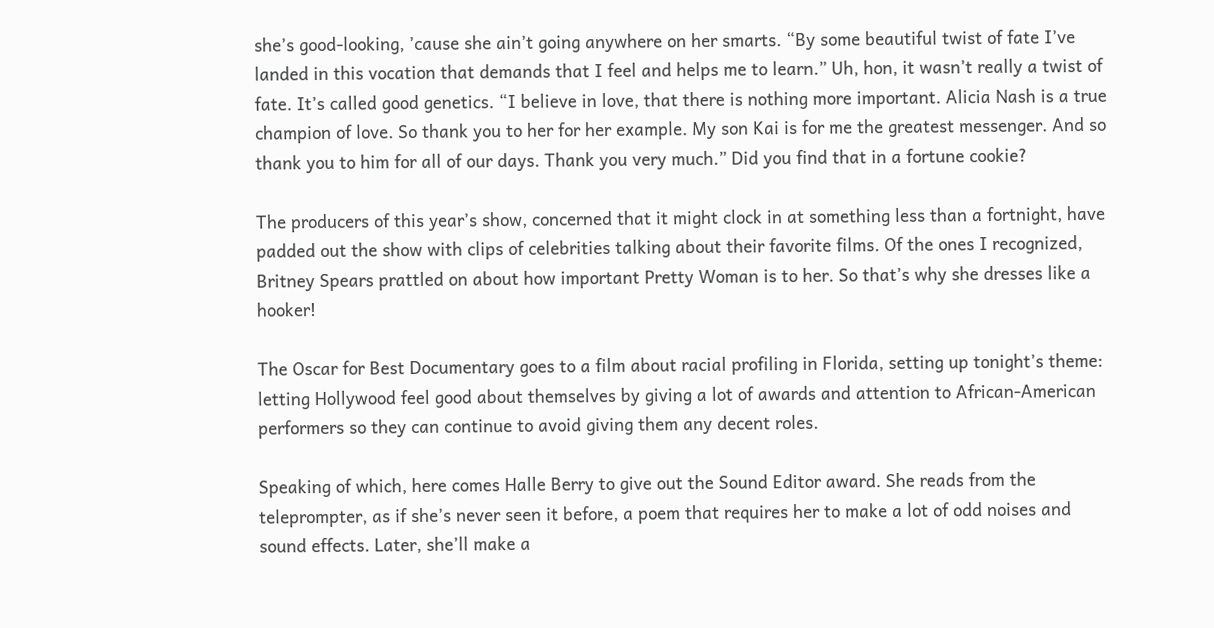she’s good-looking, ’cause she ain’t going anywhere on her smarts. “By some beautiful twist of fate I’ve landed in this vocation that demands that I feel and helps me to learn.” Uh, hon, it wasn’t really a twist of fate. It’s called good genetics. “I believe in love, that there is nothing more important. Alicia Nash is a true champion of love. So thank you to her for her example. My son Kai is for me the greatest messenger. And so thank you to him for all of our days. Thank you very much.” Did you find that in a fortune cookie?

The producers of this year’s show, concerned that it might clock in at something less than a fortnight, have padded out the show with clips of celebrities talking about their favorite films. Of the ones I recognized, Britney Spears prattled on about how important Pretty Woman is to her. So that’s why she dresses like a hooker!

The Oscar for Best Documentary goes to a film about racial profiling in Florida, setting up tonight’s theme: letting Hollywood feel good about themselves by giving a lot of awards and attention to African-American performers so they can continue to avoid giving them any decent roles.

Speaking of which, here comes Halle Berry to give out the Sound Editor award. She reads from the teleprompter, as if she’s never seen it before, a poem that requires her to make a lot of odd noises and sound effects. Later, she’ll make a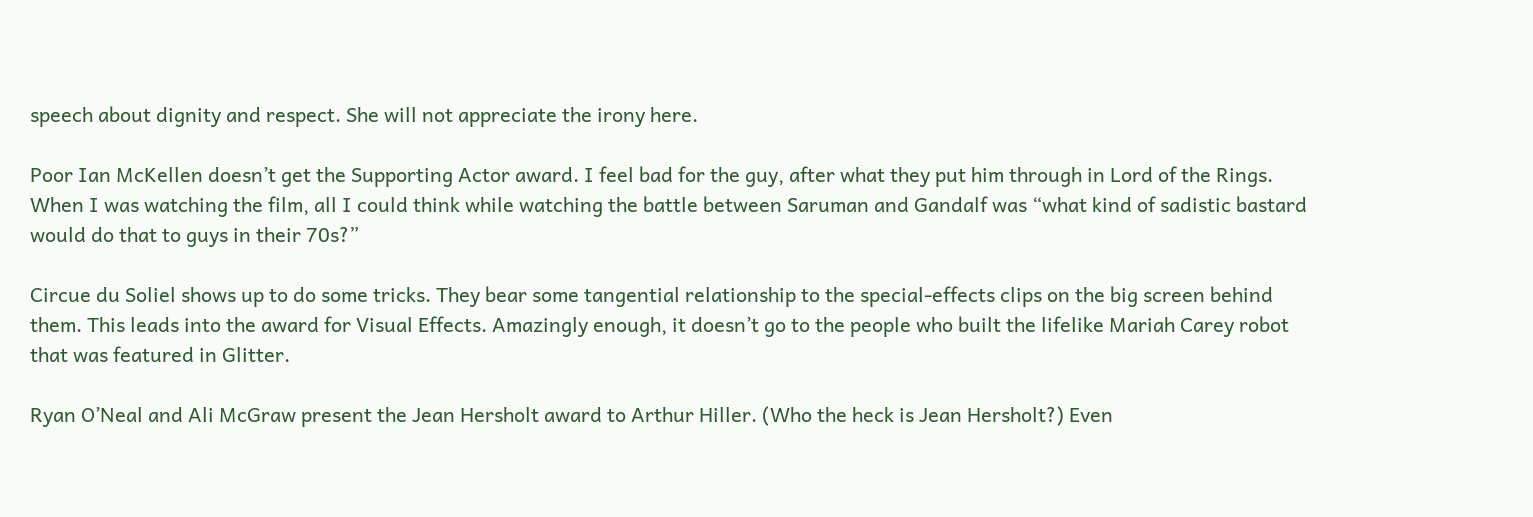speech about dignity and respect. She will not appreciate the irony here.

Poor Ian McKellen doesn’t get the Supporting Actor award. I feel bad for the guy, after what they put him through in Lord of the Rings. When I was watching the film, all I could think while watching the battle between Saruman and Gandalf was “what kind of sadistic bastard would do that to guys in their 70s?”

Circue du Soliel shows up to do some tricks. They bear some tangential relationship to the special-effects clips on the big screen behind them. This leads into the award for Visual Effects. Amazingly enough, it doesn’t go to the people who built the lifelike Mariah Carey robot that was featured in Glitter.

Ryan O’Neal and Ali McGraw present the Jean Hersholt award to Arthur Hiller. (Who the heck is Jean Hersholt?) Even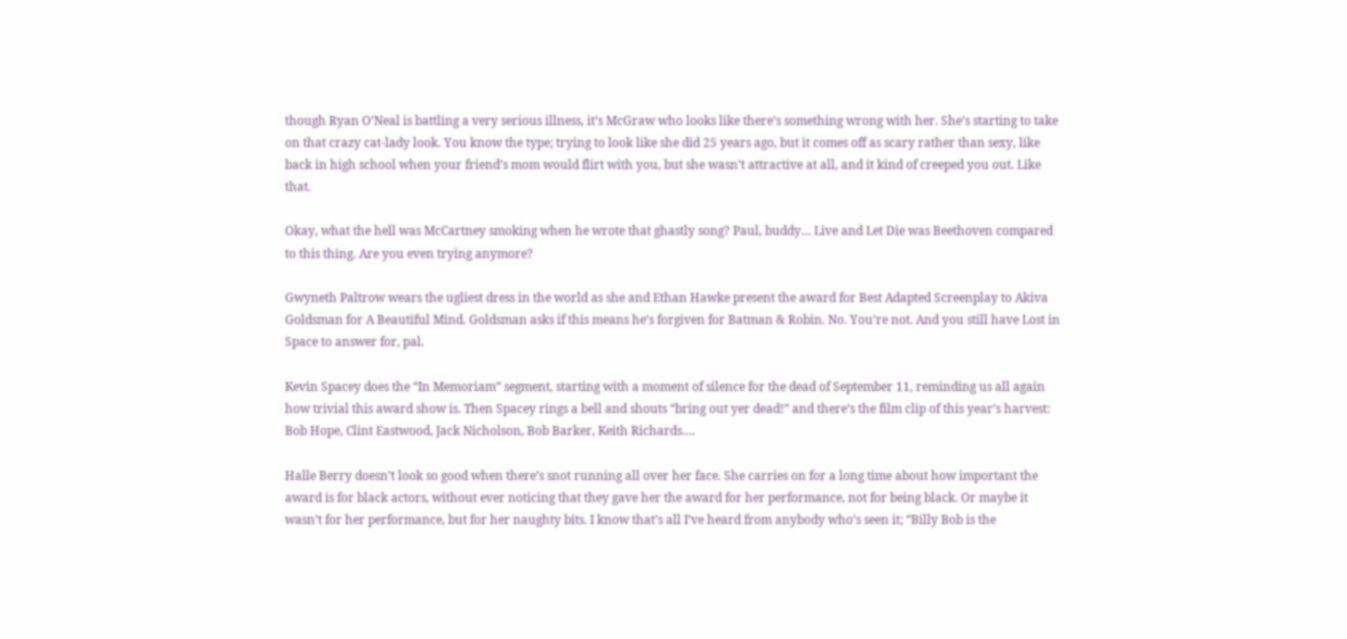though Ryan O’Neal is battling a very serious illness, it’s McGraw who looks like there’s something wrong with her. She’s starting to take on that crazy cat-lady look. You know the type; trying to look like she did 25 years ago, but it comes off as scary rather than sexy, like back in high school when your friend’s mom would flirt with you, but she wasn’t attractive at all, and it kind of creeped you out. Like that.

Okay, what the hell was McCartney smoking when he wrote that ghastly song? Paul, buddy… Live and Let Die was Beethoven compared to this thing. Are you even trying anymore?

Gwyneth Paltrow wears the ugliest dress in the world as she and Ethan Hawke present the award for Best Adapted Screenplay to Akiva Goldsman for A Beautiful Mind. Goldsman asks if this means he’s forgiven for Batman & Robin. No. You’re not. And you still have Lost in Space to answer for, pal.

Kevin Spacey does the “In Memoriam” segment, starting with a moment of silence for the dead of September 11, reminding us all again how trivial this award show is. Then Spacey rings a bell and shouts “bring out yer dead!” and there’s the film clip of this year’s harvest: Bob Hope, Clint Eastwood, Jack Nicholson, Bob Barker, Keith Richards….

Halle Berry doesn’t look so good when there’s snot running all over her face. She carries on for a long time about how important the award is for black actors, without ever noticing that they gave her the award for her performance, not for being black. Or maybe it wasn’t for her performance, but for her naughty bits. I know that’s all I’ve heard from anybody who’s seen it; “Billy Bob is the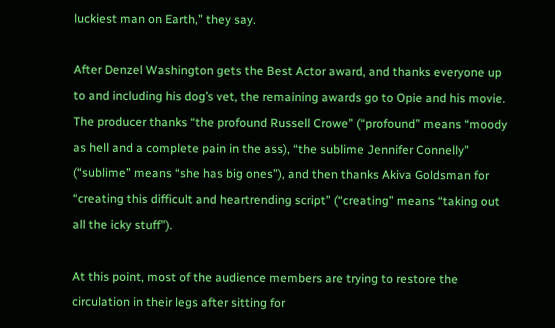luckiest man on Earth,” they say.

After Denzel Washington gets the Best Actor award, and thanks everyone up to and including his dog’s vet, the remaining awards go to Opie and his movie. The producer thanks “the profound Russell Crowe” (“profound” means “moody as hell and a complete pain in the ass), “the sublime Jennifer Connelly” (“sublime” means “she has big ones”), and then thanks Akiva Goldsman for “creating this difficult and heartrending script” (“creating” means “taking out all the icky stuff”).

At this point, most of the audience members are trying to restore the circulation in their legs after sitting for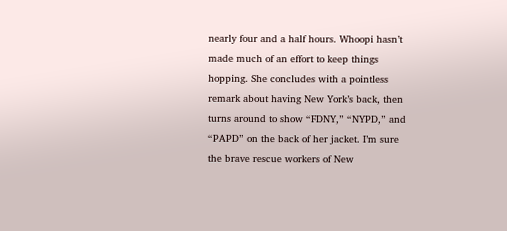nearly four and a half hours. Whoopi hasn’t made much of an effort to keep things hopping. She concludes with a pointless remark about having New York’s back, then turns around to show “FDNY,” “NYPD,” and “PAPD” on the back of her jacket. I’m sure the brave rescue workers of New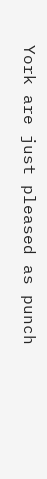York are just pleased as punch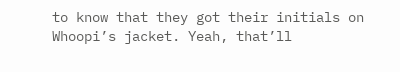to know that they got their initials on Whoopi’s jacket. Yeah, that’ll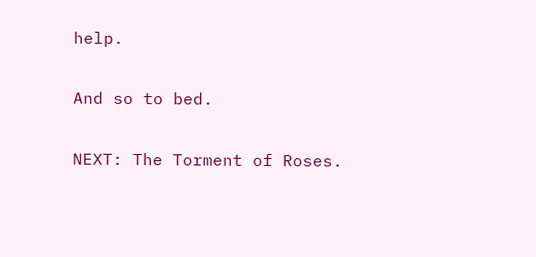help.

And so to bed.

NEXT: The Torment of Roses.